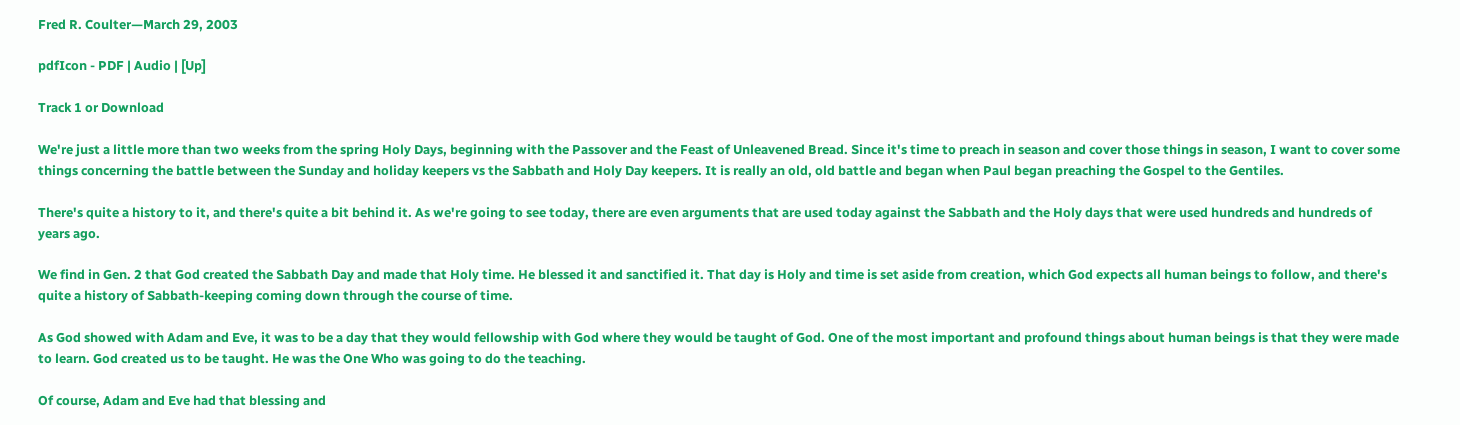Fred R. Coulter—March 29, 2003

pdfIcon - PDF | Audio | [Up]

Track 1 or Download

We're just a little more than two weeks from the spring Holy Days, beginning with the Passover and the Feast of Unleavened Bread. Since it's time to preach in season and cover those things in season, I want to cover some things concerning the battle between the Sunday and holiday keepers vs the Sabbath and Holy Day keepers. It is really an old, old battle and began when Paul began preaching the Gospel to the Gentiles.

There's quite a history to it, and there's quite a bit behind it. As we're going to see today, there are even arguments that are used today against the Sabbath and the Holy days that were used hundreds and hundreds of years ago.

We find in Gen. 2 that God created the Sabbath Day and made that Holy time. He blessed it and sanctified it. That day is Holy and time is set aside from creation, which God expects all human beings to follow, and there's quite a history of Sabbath-keeping coming down through the course of time.

As God showed with Adam and Eve, it was to be a day that they would fellowship with God where they would be taught of God. One of the most important and profound things about human beings is that they were made to learn. God created us to be taught. He was the One Who was going to do the teaching.

Of course, Adam and Eve had that blessing and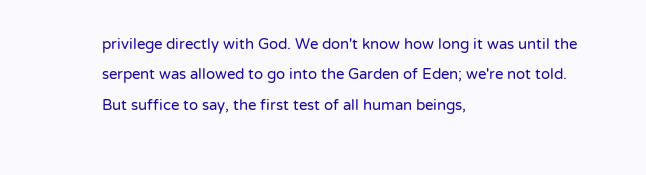privilege directly with God. We don't know how long it was until the serpent was allowed to go into the Garden of Eden; we're not told. But suffice to say, the first test of all human beings,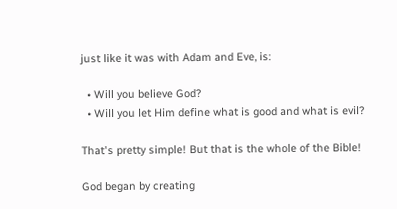just like it was with Adam and Eve, is:

  • Will you believe God?
  • Will you let Him define what is good and what is evil?

That's pretty simple! But that is the whole of the Bible!

God began by creating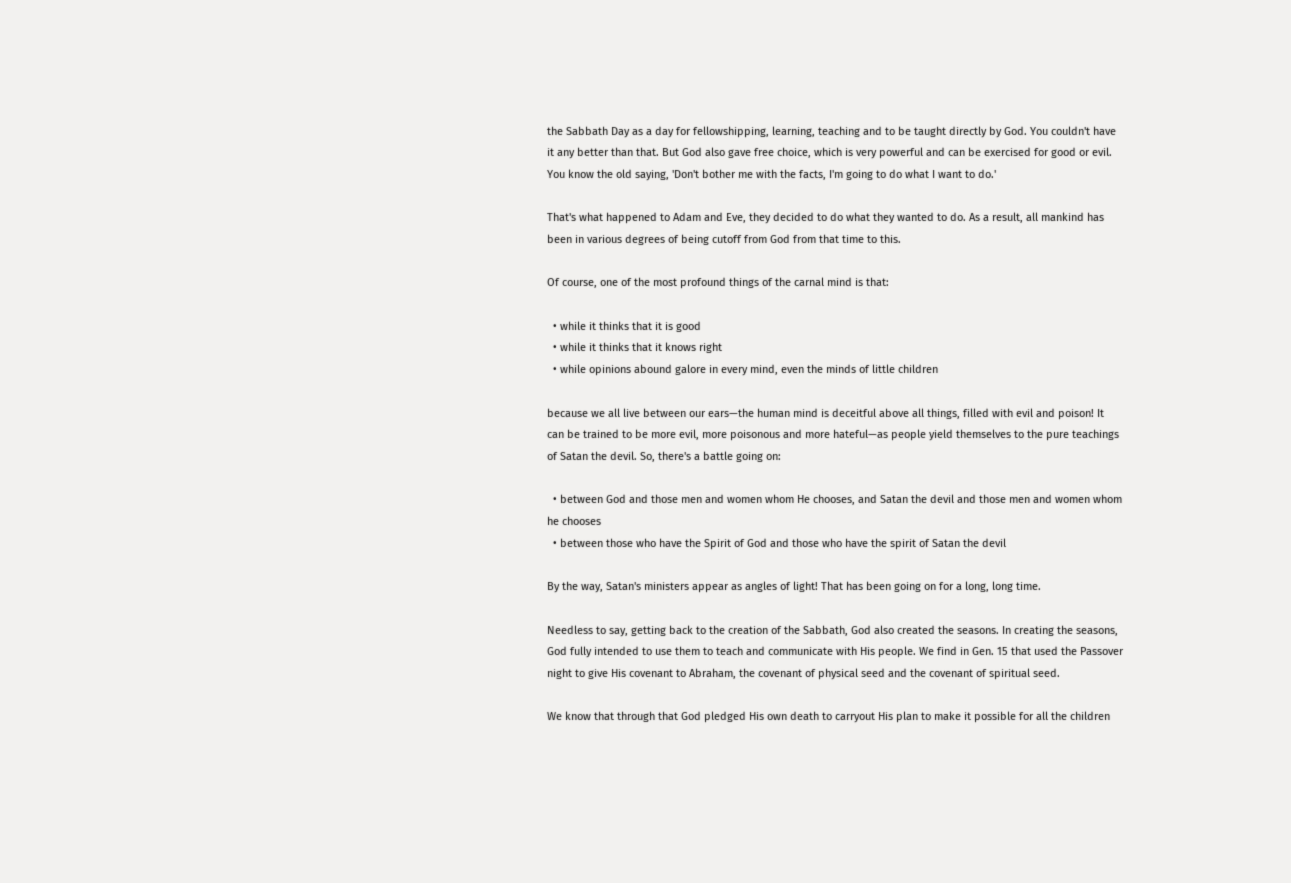the Sabbath Day as a day for fellowshipping, learning, teaching and to be taught directly by God. You couldn't have it any better than that. But God also gave free choice, which is very powerful and can be exercised for good or evil. You know the old saying, 'Don't bother me with the facts, I'm going to do what I want to do.'

That's what happened to Adam and Eve, they decided to do what they wanted to do. As a result, all mankind has been in various degrees of being cutoff from God from that time to this.

Of course, one of the most profound things of the carnal mind is that:

  • while it thinks that it is good
  • while it thinks that it knows right
  • while opinions abound galore in every mind, even the minds of little children

because we all live between our ears—the human mind is deceitful above all things, filled with evil and poison! It can be trained to be more evil, more poisonous and more hateful—as people yield themselves to the pure teachings of Satan the devil. So, there's a battle going on:

  • between God and those men and women whom He chooses, and Satan the devil and those men and women whom he chooses
  • between those who have the Spirit of God and those who have the spirit of Satan the devil

By the way, Satan's ministers appear as angles of light! That has been going on for a long, long time.

Needless to say, getting back to the creation of the Sabbath, God also created the seasons. In creating the seasons, God fully intended to use them to teach and communicate with His people. We find in Gen. 15 that used the Passover night to give His covenant to Abraham, the covenant of physical seed and the covenant of spiritual seed.

We know that through that God pledged His own death to carryout His plan to make it possible for all the children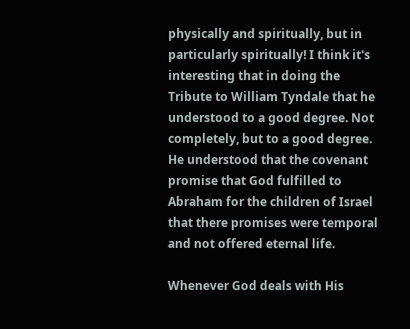physically and spiritually, but in particularly spiritually! I think it's interesting that in doing the Tribute to William Tyndale that he understood to a good degree. Not completely, but to a good degree. He understood that the covenant promise that God fulfilled to Abraham for the children of Israel that there promises were temporal and not offered eternal life.

Whenever God deals with His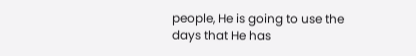people, He is going to use the days that He has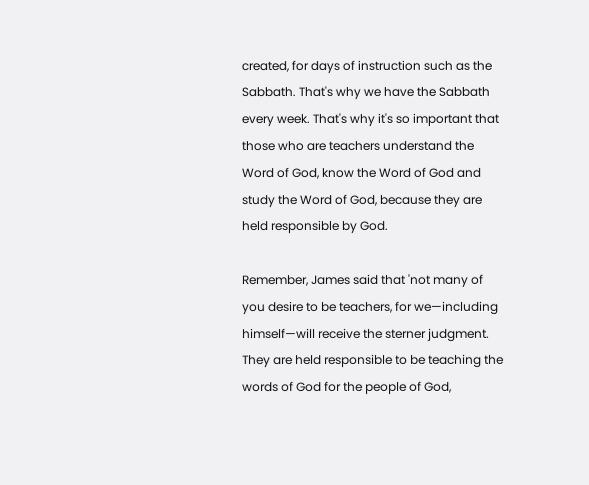created, for days of instruction such as the Sabbath. That's why we have the Sabbath every week. That's why it's so important that those who are teachers understand the Word of God, know the Word of God and study the Word of God, because they are held responsible by God.

Remember, James said that 'not many of you desire to be teachers, for we—including himself—will receive the sterner judgment. They are held responsible to be teaching the words of God for the people of God,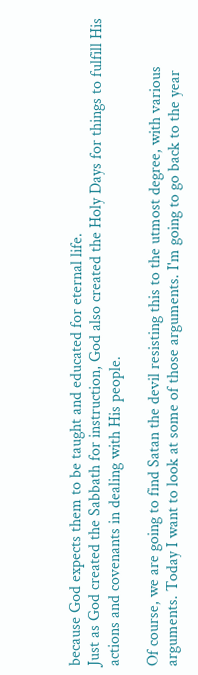because God expects them to be taught and educated for eternal life.
Just as God created the Sabbath for instruction, God also created the Holy Days for things to fulfill His actions and covenants in dealing with His people.

Of course, we are going to find Satan the devil resisting this to the utmost degree, with various arguments. Today I want to look at some of those arguments. I'm going to go back to the year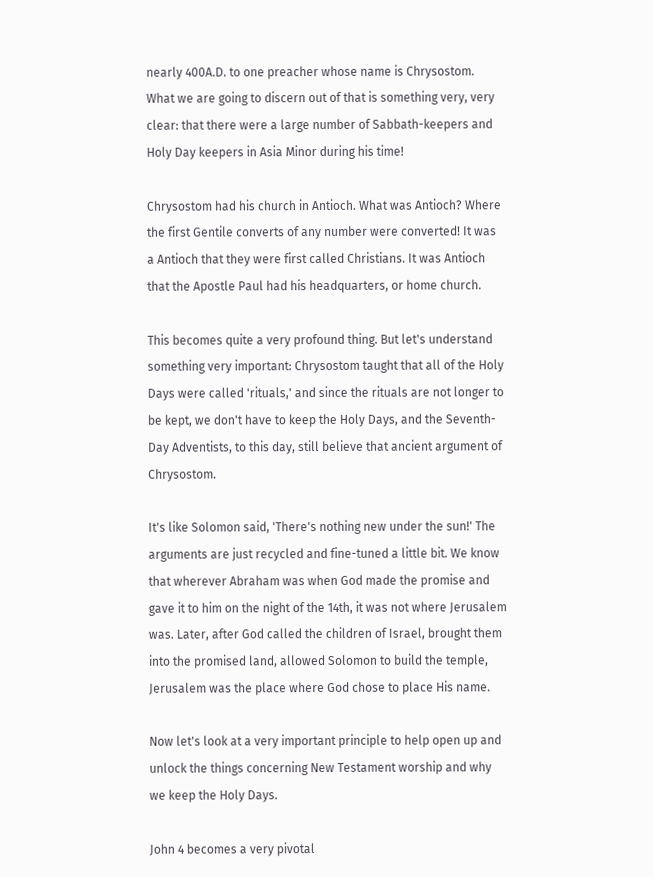nearly 400A.D. to one preacher whose name is Chrysostom. What we are going to discern out of that is something very, very clear: that there were a large number of Sabbath-keepers and Holy Day keepers in Asia Minor during his time!

Chrysostom had his church in Antioch. What was Antioch? Where the first Gentile converts of any number were converted! It was a Antioch that they were first called Christians. It was Antioch that the Apostle Paul had his headquarters, or home church.

This becomes quite a very profound thing. But let's understand something very important: Chrysostom taught that all of the Holy Days were called 'rituals,' and since the rituals are not longer to be kept, we don't have to keep the Holy Days, and the Seventh-Day Adventists, to this day, still believe that ancient argument of Chrysostom.

It's like Solomon said, 'There's nothing new under the sun!' The arguments are just recycled and fine-tuned a little bit. We know that wherever Abraham was when God made the promise and gave it to him on the night of the 14th, it was not where Jerusalem was. Later, after God called the children of Israel, brought them into the promised land, allowed Solomon to build the temple, Jerusalem was the place where God chose to place His name.

Now let's look at a very important principle to help open up and unlock the things concerning New Testament worship and why we keep the Holy Days.

John 4 becomes a very pivotal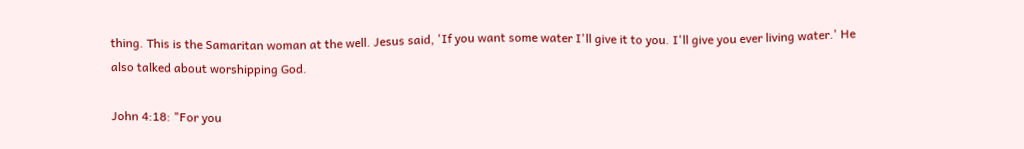thing. This is the Samaritan woman at the well. Jesus said, 'If you want some water I'll give it to you. I'll give you ever living water.' He also talked about worshipping God.

John 4:18: "For you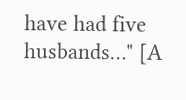have had five husbands…" [A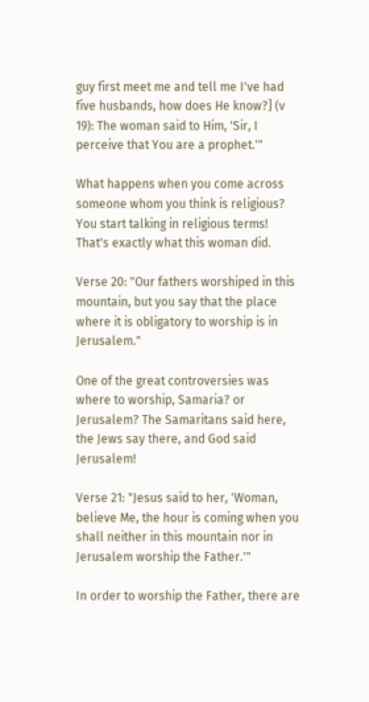guy first meet me and tell me I've had five husbands, how does He know?] (v 19): The woman said to Him, 'Sir, I perceive that You are a prophet.'"

What happens when you come across someone whom you think is religious? You start talking in religious terms! That's exactly what this woman did.

Verse 20: "Our fathers worshiped in this mountain, but you say that the place where it is obligatory to worship is in Jerusalem."

One of the great controversies was where to worship, Samaria? or Jerusalem? The Samaritans said here, the Jews say there, and God said Jerusalem!

Verse 21: "Jesus said to her, 'Woman, believe Me, the hour is coming when you shall neither in this mountain nor in Jerusalem worship the Father.'"

In order to worship the Father, there are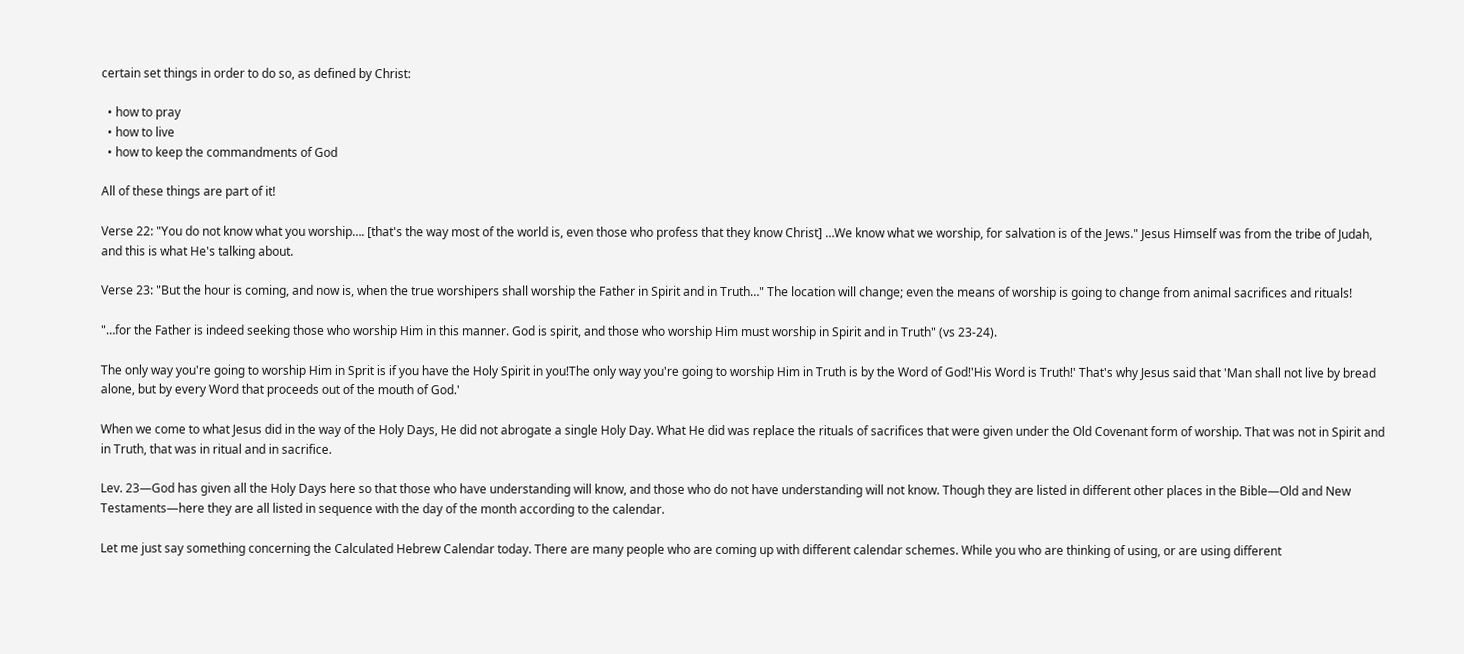certain set things in order to do so, as defined by Christ:

  • how to pray
  • how to live
  • how to keep the commandments of God

All of these things are part of it!

Verse 22: "You do not know what you worship…. [that's the way most of the world is, even those who profess that they know Christ] …We know what we worship, for salvation is of the Jews." Jesus Himself was from the tribe of Judah, and this is what He's talking about.

Verse 23: "But the hour is coming, and now is, when the true worshipers shall worship the Father in Spirit and in Truth…" The location will change; even the means of worship is going to change from animal sacrifices and rituals!

"…for the Father is indeed seeking those who worship Him in this manner. God is spirit, and those who worship Him must worship in Spirit and in Truth" (vs 23-24).

The only way you're going to worship Him in Sprit is if you have the Holy Spirit in you!The only way you're going to worship Him in Truth is by the Word of God!'His Word is Truth!' That's why Jesus said that 'Man shall not live by bread alone, but by every Word that proceeds out of the mouth of God.'

When we come to what Jesus did in the way of the Holy Days, He did not abrogate a single Holy Day. What He did was replace the rituals of sacrifices that were given under the Old Covenant form of worship. That was not in Spirit and in Truth, that was in ritual and in sacrifice.

Lev. 23—God has given all the Holy Days here so that those who have understanding will know, and those who do not have understanding will not know. Though they are listed in different other places in the Bible—Old and New Testaments—here they are all listed in sequence with the day of the month according to the calendar.

Let me just say something concerning the Calculated Hebrew Calendar today. There are many people who are coming up with different calendar schemes. While you who are thinking of using, or are using different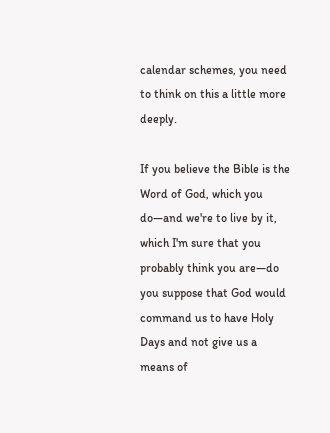calendar schemes, you need to think on this a little more deeply.

If you believe the Bible is the Word of God, which you do—and we're to live by it, which I'm sure that you probably think you are—do you suppose that God would command us to have Holy Days and not give us a means of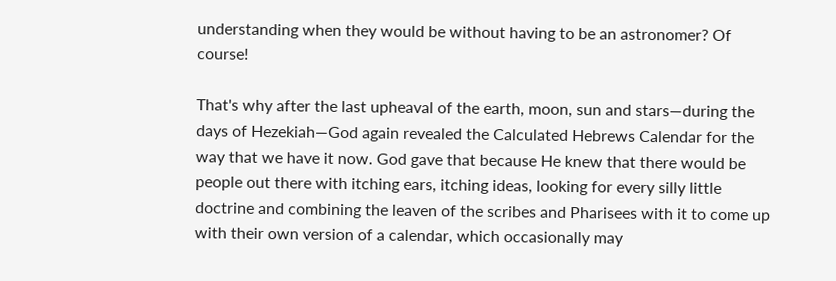understanding when they would be without having to be an astronomer? Of course!

That's why after the last upheaval of the earth, moon, sun and stars—during the days of Hezekiah—God again revealed the Calculated Hebrews Calendar for the way that we have it now. God gave that because He knew that there would be people out there with itching ears, itching ideas, looking for every silly little doctrine and combining the leaven of the scribes and Pharisees with it to come up with their own version of a calendar, which occasionally may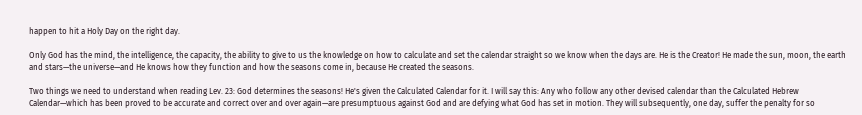happen to hit a Holy Day on the right day.

Only God has the mind, the intelligence, the capacity, the ability to give to us the knowledge on how to calculate and set the calendar straight so we know when the days are. He is the Creator! He made the sun, moon, the earth and stars—the universe—and He knows how they function and how the seasons come in, because He created the seasons.

Two things we need to understand when reading Lev. 23: God determines the seasons! He's given the Calculated Calendar for it. I will say this: Any who follow any other devised calendar than the Calculated Hebrew Calendar—which has been proved to be accurate and correct over and over again—are presumptuous against God and are defying what God has set in motion. They will subsequently, one day, suffer the penalty for so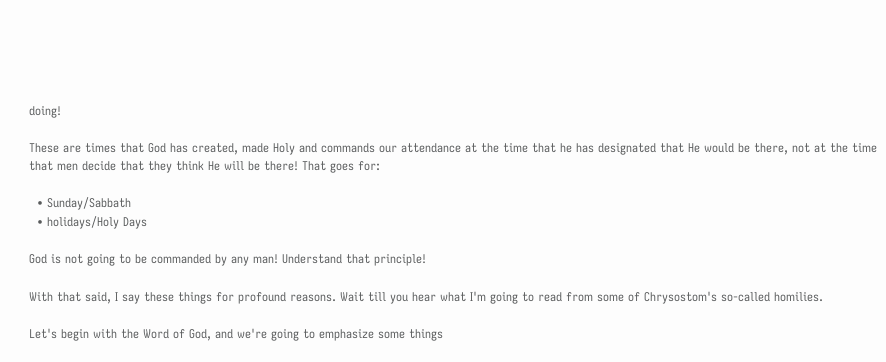doing!

These are times that God has created, made Holy and commands our attendance at the time that he has designated that He would be there, not at the time that men decide that they think He will be there! That goes for:

  • Sunday/Sabbath
  • holidays/Holy Days

God is not going to be commanded by any man! Understand that principle!

With that said, I say these things for profound reasons. Wait till you hear what I'm going to read from some of Chrysostom's so-called homilies.

Let's begin with the Word of God, and we're going to emphasize some things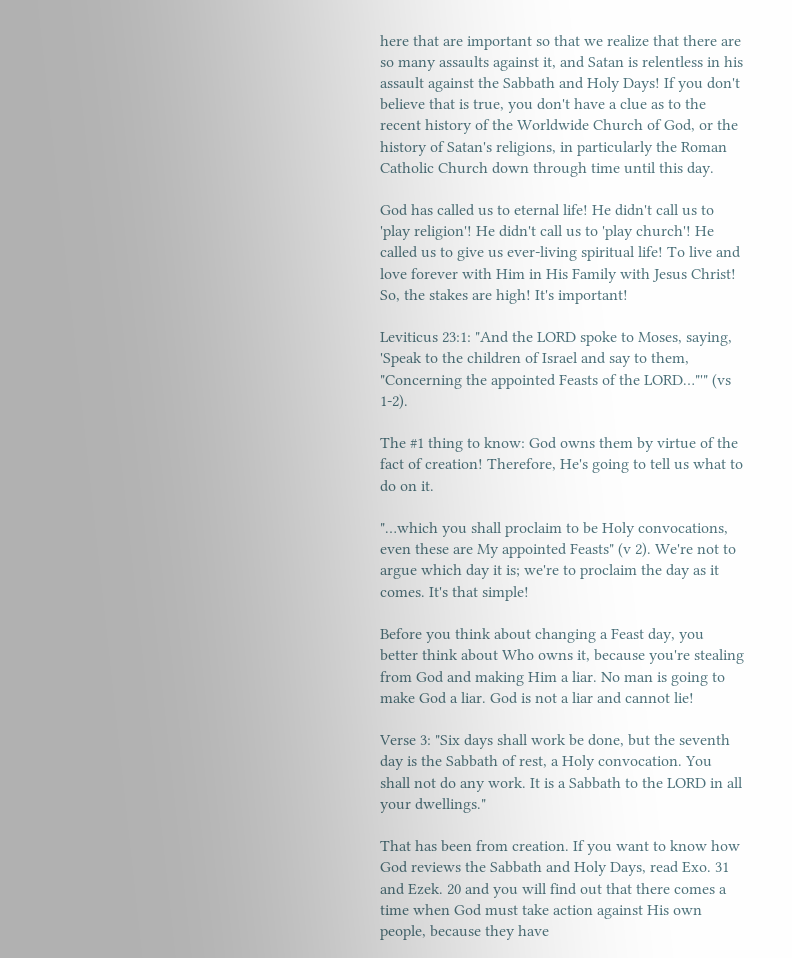here that are important so that we realize that there are so many assaults against it, and Satan is relentless in his assault against the Sabbath and Holy Days! If you don't believe that is true, you don't have a clue as to the recent history of the Worldwide Church of God, or the history of Satan's religions, in particularly the Roman Catholic Church down through time until this day.

God has called us to eternal life! He didn't call us to 'play religion'! He didn't call us to 'play church'! He called us to give us ever-living spiritual life! To live and love forever with Him in His Family with Jesus Christ! So, the stakes are high! It's important!

Leviticus 23:1: "And the LORD spoke to Moses, saying, 'Speak to the children of Israel and say to them, "Concerning the appointed Feasts of the LORD…"'" (vs 1-2).

The #1 thing to know: God owns them by virtue of the fact of creation! Therefore, He's going to tell us what to do on it.

"…which you shall proclaim to be Holy convocations, even these are My appointed Feasts" (v 2). We're not to argue which day it is; we're to proclaim the day as it comes. It's that simple!

Before you think about changing a Feast day, you better think about Who owns it, because you're stealing from God and making Him a liar. No man is going to make God a liar. God is not a liar and cannot lie!

Verse 3: "Six days shall work be done, but the seventh day is the Sabbath of rest, a Holy convocation. You shall not do any work. It is a Sabbath to the LORD in all your dwellings."

That has been from creation. If you want to know how God reviews the Sabbath and Holy Days, read Exo. 31 and Ezek. 20 and you will find out that there comes a time when God must take action against His own people, because they have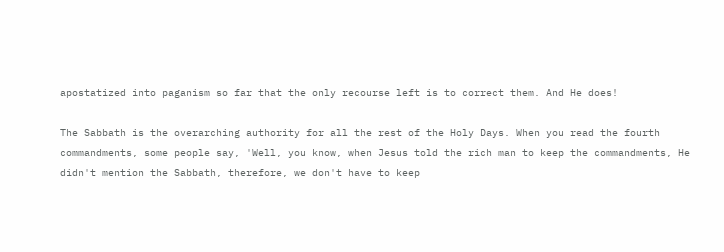apostatized into paganism so far that the only recourse left is to correct them. And He does!

The Sabbath is the overarching authority for all the rest of the Holy Days. When you read the fourth commandments, some people say, 'Well, you know, when Jesus told the rich man to keep the commandments, He didn't mention the Sabbath, therefore, we don't have to keep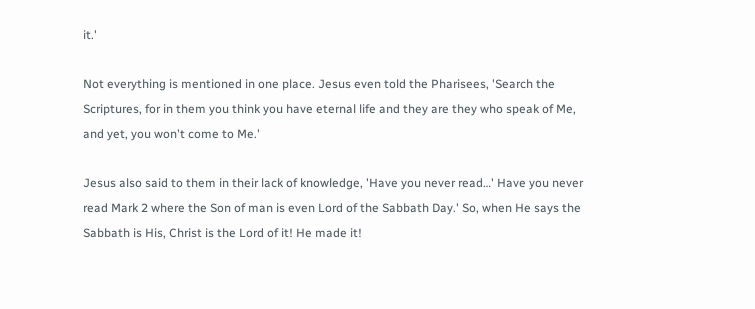it.'

Not everything is mentioned in one place. Jesus even told the Pharisees, 'Search the Scriptures, for in them you think you have eternal life and they are they who speak of Me, and yet, you won't come to Me.'

Jesus also said to them in their lack of knowledge, 'Have you never read…' Have you never read Mark 2 where the Son of man is even Lord of the Sabbath Day.' So, when He says the Sabbath is His, Christ is the Lord of it! He made it!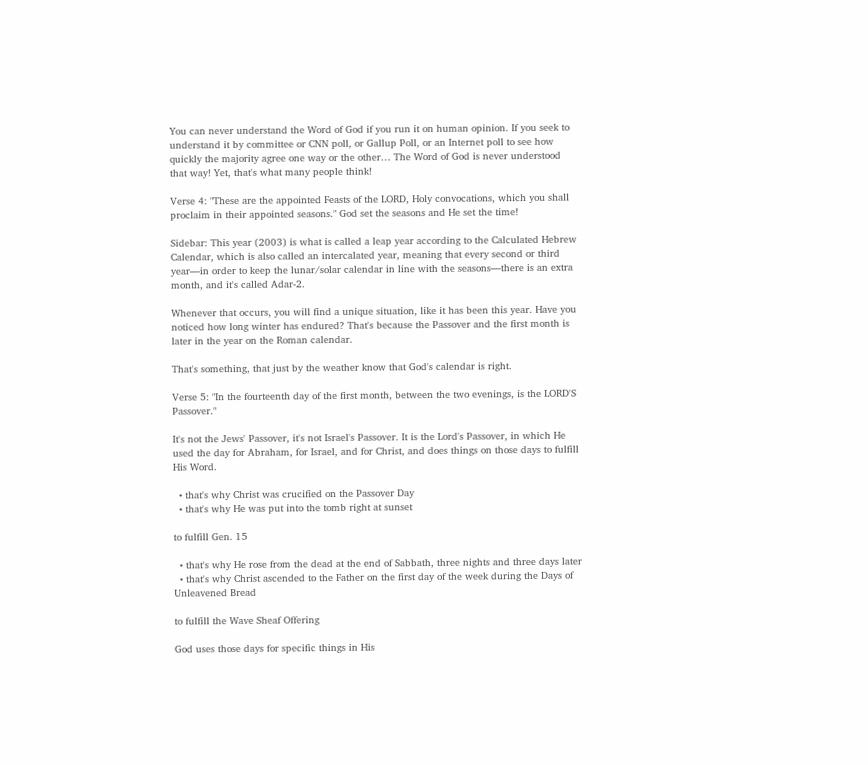You can never understand the Word of God if you run it on human opinion. If you seek to understand it by committee or CNN poll, or Gallup Poll, or an Internet poll to see how quickly the majority agree one way or the other… The Word of God is never understood that way! Yet, that's what many people think!

Verse 4: "These are the appointed Feasts of the LORD, Holy convocations, which you shall proclaim in their appointed seasons." God set the seasons and He set the time!

Sidebar: This year (2003) is what is called a leap year according to the Calculated Hebrew Calendar, which is also called an intercalated year, meaning that every second or third year—in order to keep the lunar/solar calendar in line with the seasons—there is an extra month, and it's called Adar-2.

Whenever that occurs, you will find a unique situation, like it has been this year. Have you noticed how long winter has endured? That's because the Passover and the first month is later in the year on the Roman calendar.

That's something, that just by the weather know that God's calendar is right.

Verse 5: "In the fourteenth day of the first month, between the two evenings, is the LORD'S Passover."

It's not the Jews' Passover, it's not Israel's Passover. It is the Lord's Passover, in which He used the day for Abraham, for Israel, and for Christ, and does things on those days to fulfill His Word.

  • that's why Christ was crucified on the Passover Day
  • that's why He was put into the tomb right at sunset

to fulfill Gen. 15

  • that's why He rose from the dead at the end of Sabbath, three nights and three days later
  • that's why Christ ascended to the Father on the first day of the week during the Days of Unleavened Bread

to fulfill the Wave Sheaf Offering

God uses those days for specific things in His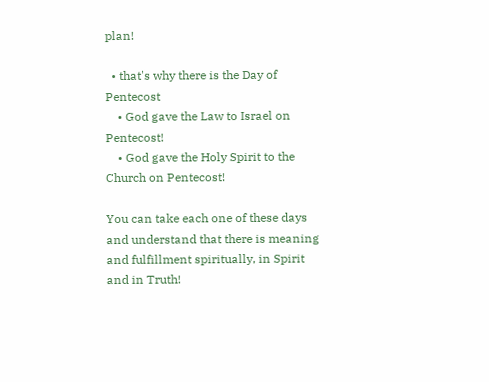plan!

  • that's why there is the Day of Pentecost
    • God gave the Law to Israel on Pentecost!
    • God gave the Holy Spirit to the Church on Pentecost!

You can take each one of these days and understand that there is meaning and fulfillment spiritually, in Spirit and in Truth!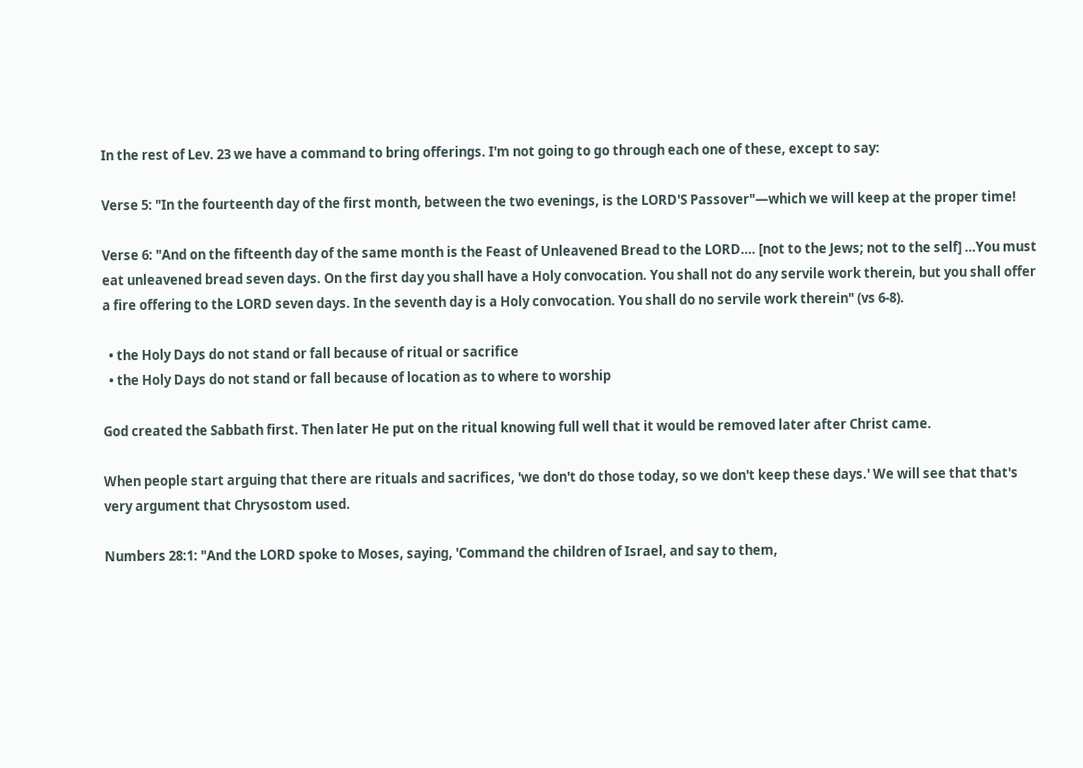In the rest of Lev. 23 we have a command to bring offerings. I'm not going to go through each one of these, except to say:

Verse 5: "In the fourteenth day of the first month, between the two evenings, is the LORD'S Passover"—which we will keep at the proper time!

Verse 6: "And on the fifteenth day of the same month is the Feast of Unleavened Bread to the LORD…. [not to the Jews; not to the self] …You must eat unleavened bread seven days. On the first day you shall have a Holy convocation. You shall not do any servile work therein, but you shall offer a fire offering to the LORD seven days. In the seventh day is a Holy convocation. You shall do no servile work therein" (vs 6-8).

  • the Holy Days do not stand or fall because of ritual or sacrifice
  • the Holy Days do not stand or fall because of location as to where to worship

God created the Sabbath first. Then later He put on the ritual knowing full well that it would be removed later after Christ came.

When people start arguing that there are rituals and sacrifices, 'we don't do those today, so we don't keep these days.' We will see that that's very argument that Chrysostom used.

Numbers 28:1: "And the LORD spoke to Moses, saying, 'Command the children of Israel, and say to them,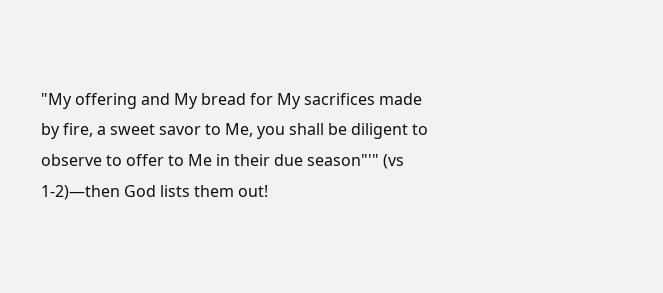"My offering and My bread for My sacrifices made by fire, a sweet savor to Me, you shall be diligent to observe to offer to Me in their due season"'" (vs 1-2)—then God lists them out!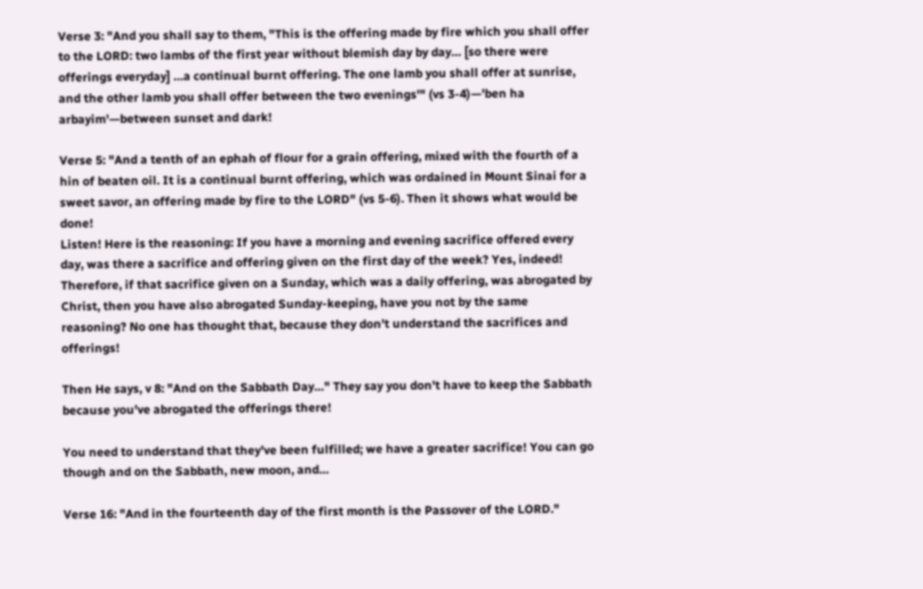Verse 3: "And you shall say to them, "This is the offering made by fire which you shall offer to the LORD: two lambs of the first year without blemish day by day… [so there were offerings everyday] …a continual burnt offering. The one lamb you shall offer at sunrise, and the other lamb you shall offer between the two evenings'" (vs 3-4)—'ben ha arbayim'—between sunset and dark!

Verse 5: "And a tenth of an ephah of flour for a grain offering, mixed with the fourth of a hin of beaten oil. It is a continual burnt offering, which was ordained in Mount Sinai for a sweet savor, an offering made by fire to the LORD" (vs 5-6). Then it shows what would be done!
Listen! Here is the reasoning: If you have a morning and evening sacrifice offered every day, was there a sacrifice and offering given on the first day of the week? Yes, indeed! Therefore, if that sacrifice given on a Sunday, which was a daily offering, was abrogated by Christ, then you have also abrogated Sunday-keeping, have you not by the same reasoning? No one has thought that, because they don't understand the sacrifices and offerings!

Then He says, v 8: "And on the Sabbath Day…" They say you don't have to keep the Sabbath because you've abrogated the offerings there!

You need to understand that they've been fulfilled; we have a greater sacrifice! You can go though and on the Sabbath, new moon, and…

Verse 16: "And in the fourteenth day of the first month is the Passover of the LORD."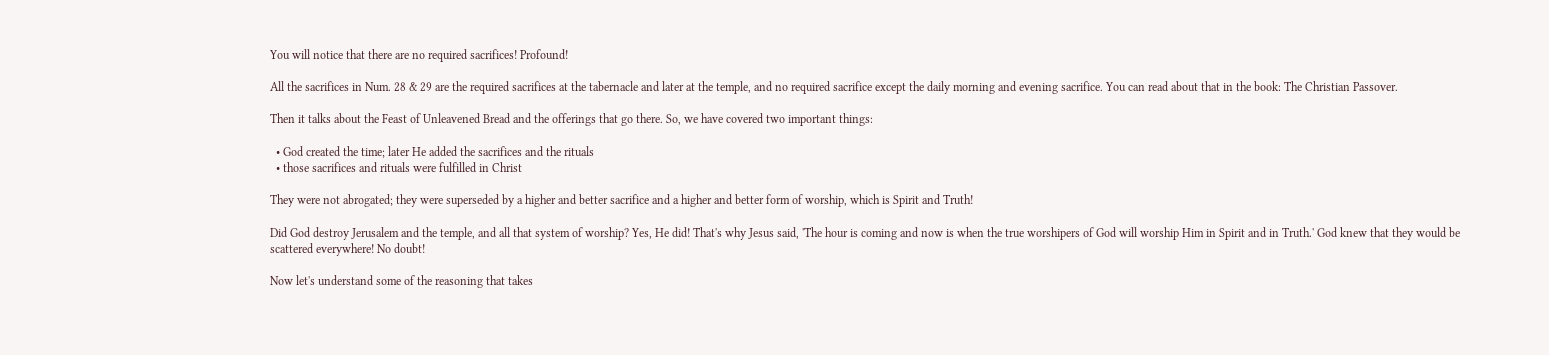You will notice that there are no required sacrifices! Profound!

All the sacrifices in Num. 28 & 29 are the required sacrifices at the tabernacle and later at the temple, and no required sacrifice except the daily morning and evening sacrifice. You can read about that in the book: The Christian Passover.

Then it talks about the Feast of Unleavened Bread and the offerings that go there. So, we have covered two important things:

  • God created the time; later He added the sacrifices and the rituals
  • those sacrifices and rituals were fulfilled in Christ

They were not abrogated; they were superseded by a higher and better sacrifice and a higher and better form of worship, which is Spirit and Truth!

Did God destroy Jerusalem and the temple, and all that system of worship? Yes, He did! That's why Jesus said, 'The hour is coming and now is when the true worshipers of God will worship Him in Spirit and in Truth.' God knew that they would be scattered everywhere! No doubt!

Now let's understand some of the reasoning that takes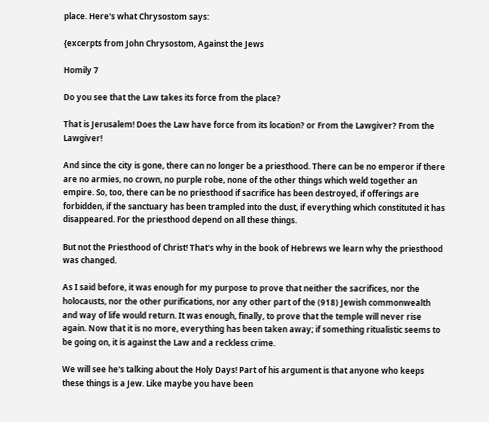place. Here's what Chrysostom says:

{excerpts from John Chrysostom, Against the Jews

Homily 7

Do you see that the Law takes its force from the place?

That is Jerusalem! Does the Law have force from its location? or From the Lawgiver? From the Lawgiver!

And since the city is gone, there can no longer be a priesthood. There can be no emperor if there are no armies, no crown, no purple robe, none of the other things which weld together an empire. So, too, there can be no priesthood if sacrifice has been destroyed, if offerings are forbidden, if the sanctuary has been trampled into the dust, if everything which constituted it has disappeared. For the priesthood depend on all these things.

But not the Priesthood of Christ! That's why in the book of Hebrews we learn why the priesthood was changed.

As I said before, it was enough for my purpose to prove that neither the sacrifices, nor the holocausts, nor the other purifications, nor any other part of the (918) Jewish commonwealth and way of life would return. It was enough, finally, to prove that the temple will never rise again. Now that it is no more, everything has been taken away; if something ritualistic seems to be going on, it is against the Law and a reckless crime.

We will see he's talking about the Holy Days! Part of his argument is that anyone who keeps these things is a Jew. Like maybe you have been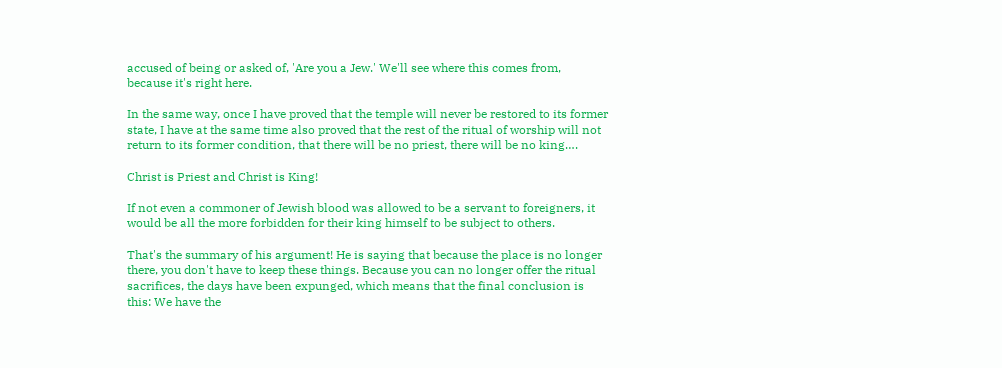accused of being or asked of, 'Are you a Jew.' We'll see where this comes from, because it's right here.

In the same way, once I have proved that the temple will never be restored to its former state, I have at the same time also proved that the rest of the ritual of worship will not return to its former condition, that there will be no priest, there will be no king….

Christ is Priest and Christ is King!

If not even a commoner of Jewish blood was allowed to be a servant to foreigners, it would be all the more forbidden for their king himself to be subject to others.

That's the summary of his argument! He is saying that because the place is no longer there, you don't have to keep these things. Because you can no longer offer the ritual sacrifices, the days have been expunged, which means that the final conclusion is this: We have the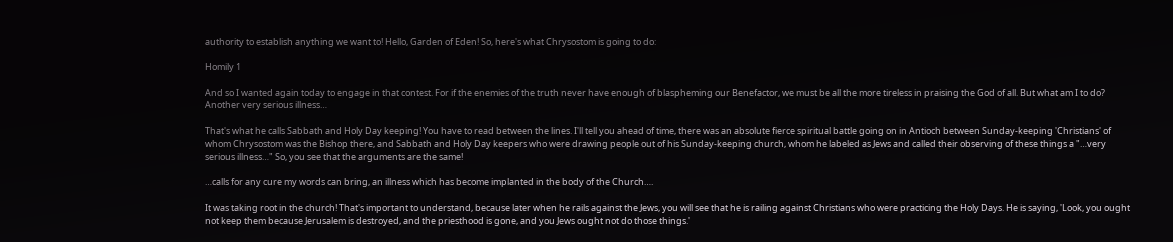authority to establish anything we want to! Hello, Garden of Eden! So, here's what Chrysostom is going to do:

Homily 1

And so I wanted again today to engage in that contest. For if the enemies of the truth never have enough of blaspheming our Benefactor, we must be all the more tireless in praising the God of all. But what am I to do? Another very serious illness…

That's what he calls Sabbath and Holy Day keeping! You have to read between the lines. I'll tell you ahead of time, there was an absolute fierce spiritual battle going on in Antioch between Sunday-keeping 'Christians' of whom Chrysostom was the Bishop there, and Sabbath and Holy Day keepers who were drawing people out of his Sunday-keeping church, whom he labeled as Jews and called their observing of these things a "…very serious illness…" So, you see that the arguments are the same!

…calls for any cure my words can bring, an illness which has become implanted in the body of the Church….

It was taking root in the church! That's important to understand, because later when he rails against the Jews, you will see that he is railing against Christians who were practicing the Holy Days. He is saying, 'Look, you ought not keep them because Jerusalem is destroyed, and the priesthood is gone, and you Jews ought not do those things.'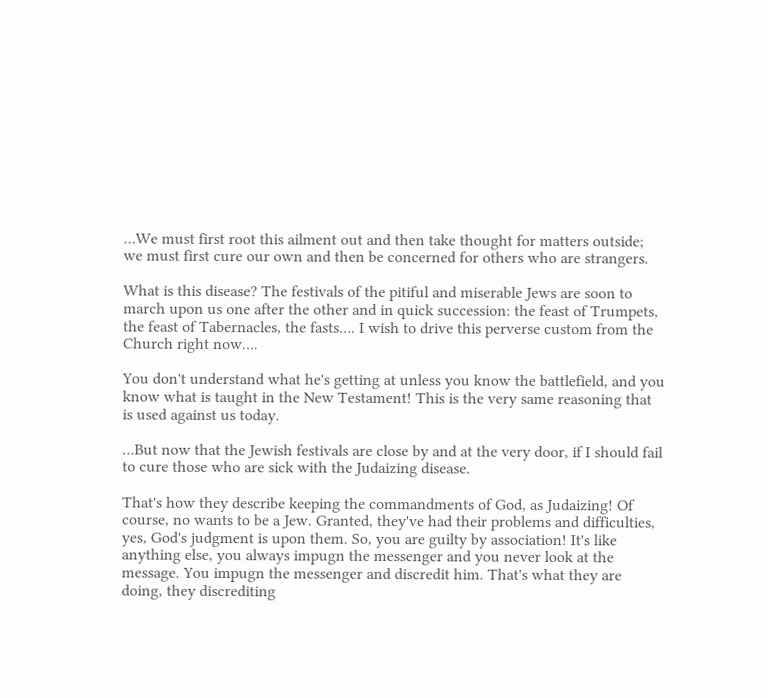…We must first root this ailment out and then take thought for matters outside; we must first cure our own and then be concerned for others who are strangers.

What is this disease? The festivals of the pitiful and miserable Jews are soon to march upon us one after the other and in quick succession: the feast of Trumpets, the feast of Tabernacles, the fasts…. I wish to drive this perverse custom from the Church right now….

You don't understand what he's getting at unless you know the battlefield, and you know what is taught in the New Testament! This is the very same reasoning that is used against us today.

…But now that the Jewish festivals are close by and at the very door, if I should fail to cure those who are sick with the Judaizing disease.

That's how they describe keeping the commandments of God, as Judaizing! Of course, no wants to be a Jew. Granted, they've had their problems and difficulties, yes, God's judgment is upon them. So, you are guilty by association! It's like anything else, you always impugn the messenger and you never look at the message. You impugn the messenger and discredit him. That's what they are doing, they discrediting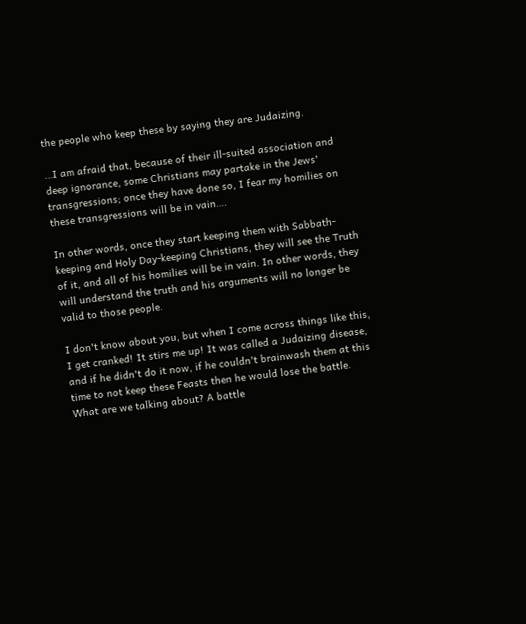the people who keep these by saying they are Judaizing.

…I am afraid that, because of their ill-suited association and deep ignorance, some Christians may partake in the Jews' transgressions; once they have done so, I fear my homilies on these transgressions will be in vain….

In other words, once they start keeping them with Sabbath-keeping and Holy Day-keeping Christians, they will see the Truth of it, and all of his homilies will be in vain. In other words, they will understand the truth and his arguments will no longer be valid to those people.

I don't know about you, but when I come across things like this, I get cranked! It stirs me up! It was called a Judaizing disease, and if he didn't do it now, if he couldn't brainwash them at this time to not keep these Feasts then he would lose the battle. What are we talking about? A battle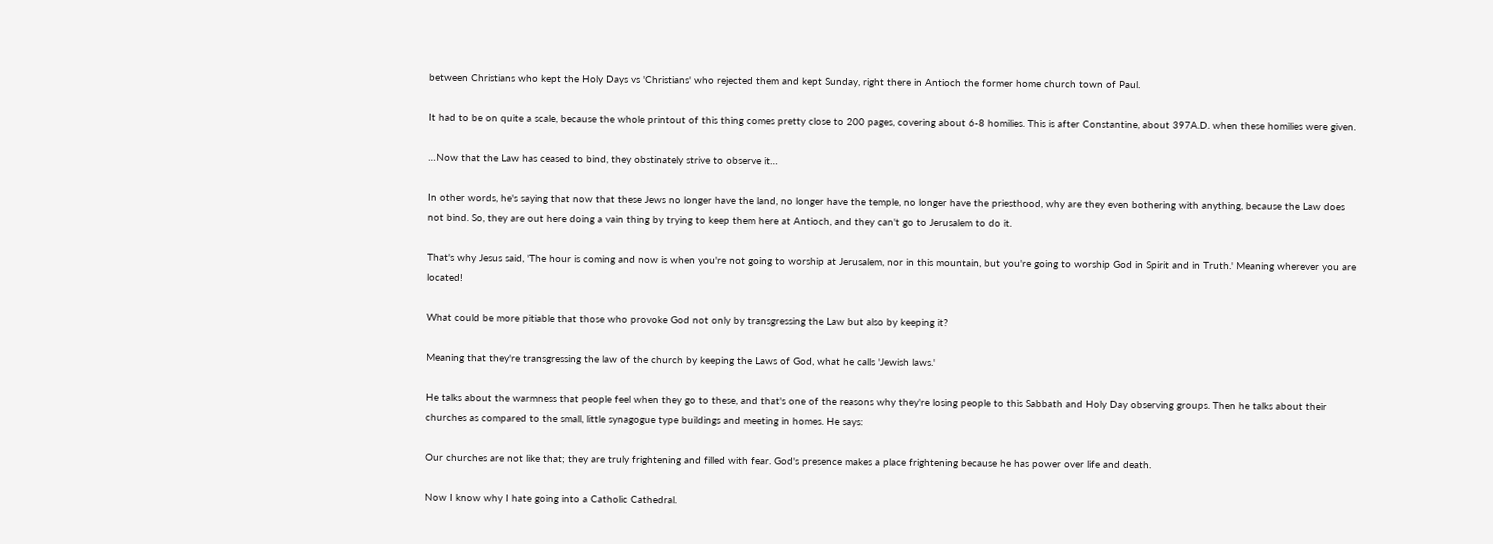between Christians who kept the Holy Days vs 'Christians' who rejected them and kept Sunday, right there in Antioch the former home church town of Paul.

It had to be on quite a scale, because the whole printout of this thing comes pretty close to 200 pages, covering about 6-8 homilies. This is after Constantine, about 397A.D. when these homilies were given.

…Now that the Law has ceased to bind, they obstinately strive to observe it…

In other words, he's saying that now that these Jews no longer have the land, no longer have the temple, no longer have the priesthood, why are they even bothering with anything, because the Law does not bind. So, they are out here doing a vain thing by trying to keep them here at Antioch, and they can't go to Jerusalem to do it.

That's why Jesus said, 'The hour is coming and now is when you're not going to worship at Jerusalem, nor in this mountain, but you're going to worship God in Spirit and in Truth.' Meaning wherever you are located!

What could be more pitiable that those who provoke God not only by transgressing the Law but also by keeping it?

Meaning that they're transgressing the law of the church by keeping the Laws of God, what he calls 'Jewish laws.'

He talks about the warmness that people feel when they go to these, and that's one of the reasons why they're losing people to this Sabbath and Holy Day observing groups. Then he talks about their churches as compared to the small, little synagogue type buildings and meeting in homes. He says:

Our churches are not like that; they are truly frightening and filled with fear. God's presence makes a place frightening because he has power over life and death.

Now I know why I hate going into a Catholic Cathedral.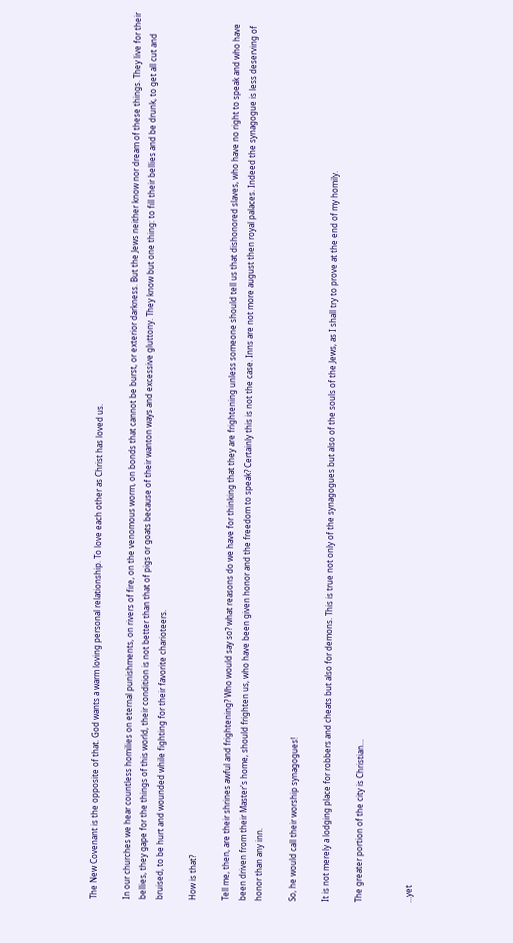The New Covenant is the opposite of that. God wants a warm loving personal relationship. To love each other as Christ has loved us.

In our churches we hear countless homilies on eternal punishments, on rivers of fire, on the venomous worm, on bonds that cannot be burst, or exterior darkness. But the Jews neither know nor dream of these things. They live for their bellies, they gape for the things of this world, their condition is not better than that of pigs or goats because of their wanton ways and excessive gluttony. They know but one thing: to fill their bellies and be drunk, to get all cut and bruised, to be hurt and wounded while fighting for their favorite charioteers.

How is that?

Tell me, then, are their shrines awful and frightening? Who would say so? what reasons do we have for thinking that they are frightening unless someone should tell us that dishonored slaves, who have no right to speak and who have been driven from their Master's home, should frighten us, who have been given honor and the freedom to speak? Certainly this is not the case. Inns are not more august then royal palaces. Indeed the synagogue is less deserving of honor than any inn.

So, he would call their worship synagogues!

It is not merely a lodging place for robbers and cheats but also for demons. This is true not only of the synagogues but also of the souls of the Jews, as I shall try to prove at the end of my homily.

The greater portion of the city is Christian…


…yet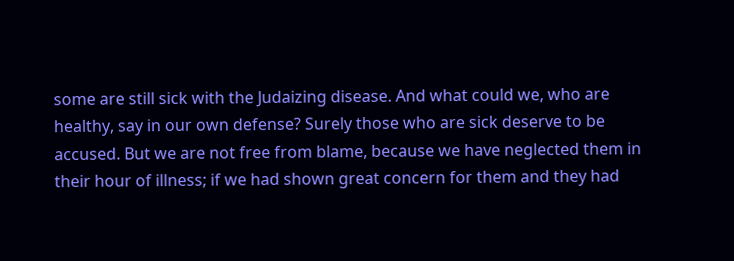some are still sick with the Judaizing disease. And what could we, who are healthy, say in our own defense? Surely those who are sick deserve to be accused. But we are not free from blame, because we have neglected them in their hour of illness; if we had shown great concern for them and they had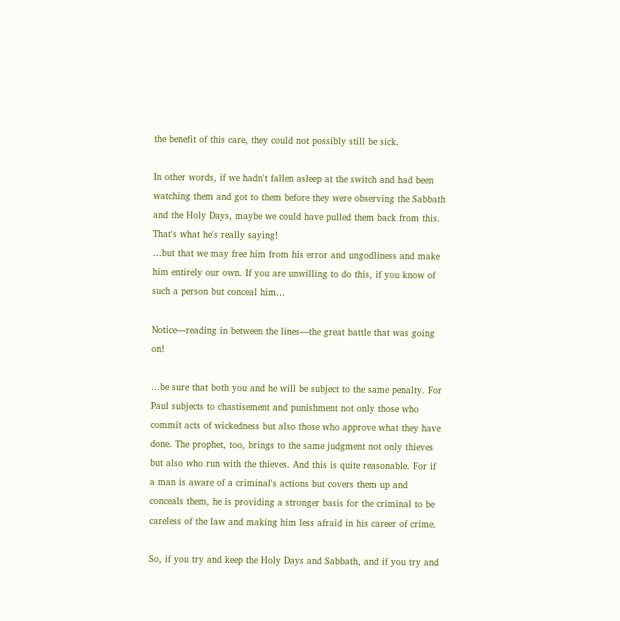the benefit of this care, they could not possibly still be sick.

In other words, if we hadn't fallen asleep at the switch and had been watching them and got to them before they were observing the Sabbath and the Holy Days, maybe we could have pulled them back from this. That's what he's really saying!
…but that we may free him from his error and ungodliness and make him entirely our own. If you are unwilling to do this, if you know of such a person but conceal him…

Notice—reading in between the lines—the great battle that was going on!

…be sure that both you and he will be subject to the same penalty. For Paul subjects to chastisement and punishment not only those who commit acts of wickedness but also those who approve what they have done. The prophet, too, brings to the same judgment not only thieves but also who run with the thieves. And this is quite reasonable. For if a man is aware of a criminal's actions but covers them up and conceals them, he is providing a stronger basis for the criminal to be careless of the law and making him less afraid in his career of crime.

So, if you try and keep the Holy Days and Sabbath, and if you try and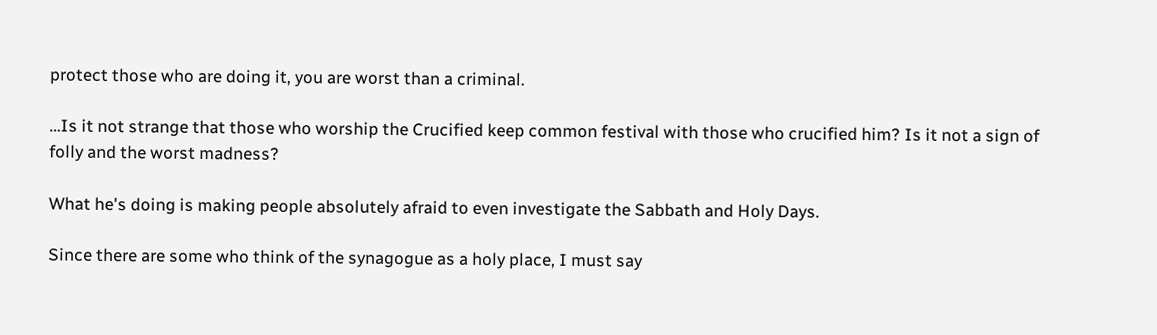protect those who are doing it, you are worst than a criminal.

…Is it not strange that those who worship the Crucified keep common festival with those who crucified him? Is it not a sign of folly and the worst madness?

What he's doing is making people absolutely afraid to even investigate the Sabbath and Holy Days.

Since there are some who think of the synagogue as a holy place, I must say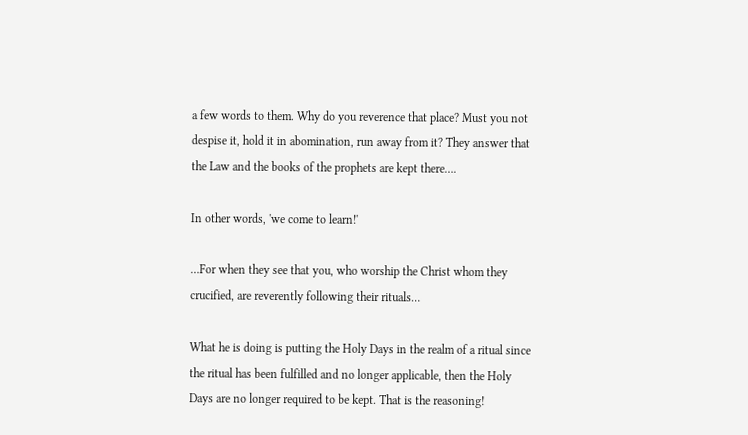a few words to them. Why do you reverence that place? Must you not despise it, hold it in abomination, run away from it? They answer that the Law and the books of the prophets are kept there….

In other words, 'we come to learn!'

…For when they see that you, who worship the Christ whom they crucified, are reverently following their rituals…

What he is doing is putting the Holy Days in the realm of a ritual since the ritual has been fulfilled and no longer applicable, then the Holy Days are no longer required to be kept. That is the reasoning!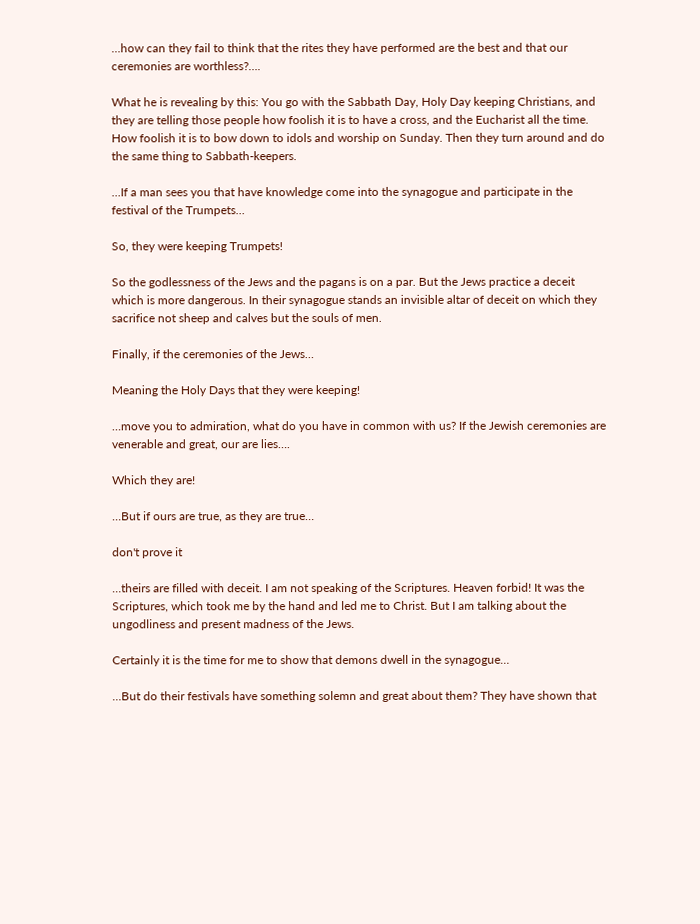…how can they fail to think that the rites they have performed are the best and that our ceremonies are worthless?….

What he is revealing by this: You go with the Sabbath Day, Holy Day keeping Christians, and they are telling those people how foolish it is to have a cross, and the Eucharist all the time. How foolish it is to bow down to idols and worship on Sunday. Then they turn around and do the same thing to Sabbath-keepers.

…If a man sees you that have knowledge come into the synagogue and participate in the festival of the Trumpets…

So, they were keeping Trumpets!

So the godlessness of the Jews and the pagans is on a par. But the Jews practice a deceit which is more dangerous. In their synagogue stands an invisible altar of deceit on which they sacrifice not sheep and calves but the souls of men.

Finally, if the ceremonies of the Jews…

Meaning the Holy Days that they were keeping!

…move you to admiration, what do you have in common with us? If the Jewish ceremonies are venerable and great, our are lies….

Which they are!

…But if ours are true, as they are true…

don't prove it

…theirs are filled with deceit. I am not speaking of the Scriptures. Heaven forbid! It was the Scriptures, which took me by the hand and led me to Christ. But I am talking about the ungodliness and present madness of the Jews.

Certainly it is the time for me to show that demons dwell in the synagogue…

…But do their festivals have something solemn and great about them? They have shown that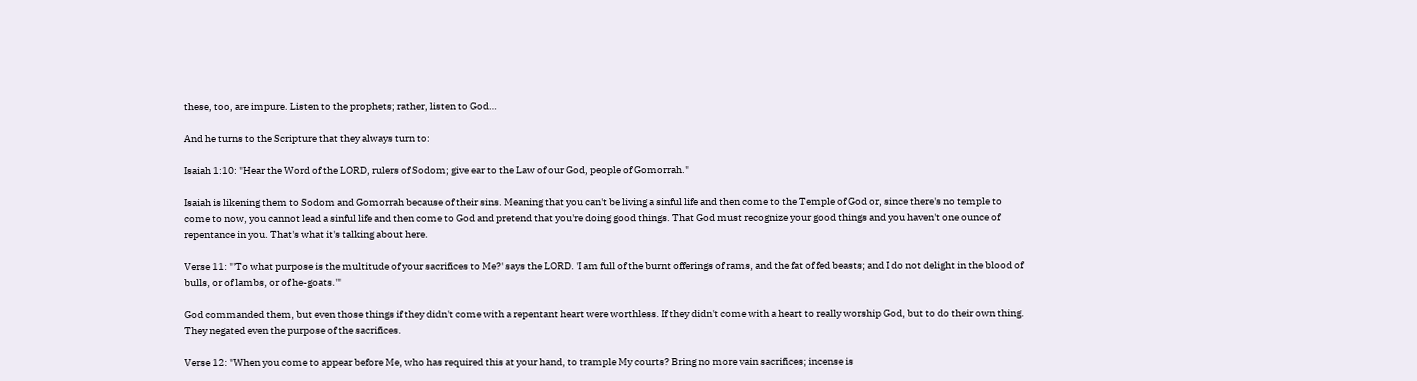these, too, are impure. Listen to the prophets; rather, listen to God…

And he turns to the Scripture that they always turn to:

Isaiah 1:10: "Hear the Word of the LORD, rulers of Sodom; give ear to the Law of our God, people of Gomorrah."

Isaiah is likening them to Sodom and Gomorrah because of their sins. Meaning that you can't be living a sinful life and then come to the Temple of God or, since there's no temple to come to now, you cannot lead a sinful life and then come to God and pretend that you're doing good things. That God must recognize your good things and you haven't one ounce of repentance in you. That's what it's talking about here.

Verse 11: "'To what purpose is the multitude of your sacrifices to Me?' says the LORD. 'I am full of the burnt offerings of rams, and the fat of fed beasts; and I do not delight in the blood of bulls, or of lambs, or of he-goats.'"

God commanded them, but even those things if they didn't come with a repentant heart were worthless. If they didn't come with a heart to really worship God, but to do their own thing. They negated even the purpose of the sacrifices.

Verse 12: "When you come to appear before Me, who has required this at your hand, to trample My courts? Bring no more vain sacrifices; incense is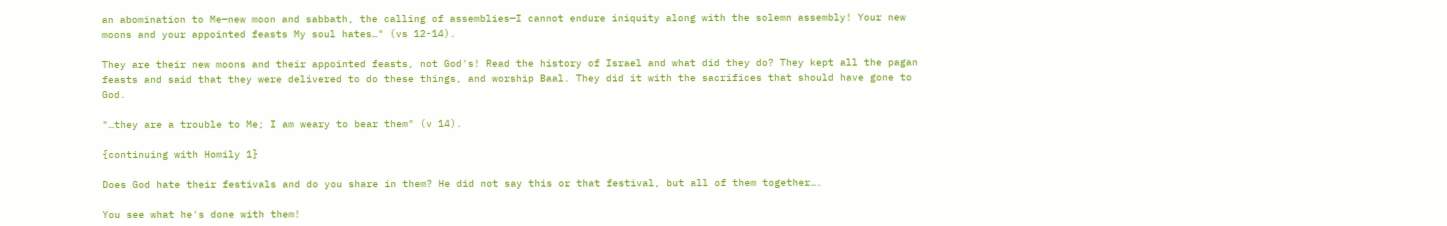an abomination to Me—new moon and sabbath, the calling of assemblies—I cannot endure iniquity along with the solemn assembly! Your new moons and your appointed feasts My soul hates…" (vs 12-14).

They are their new moons and their appointed feasts, not God's! Read the history of Israel and what did they do? They kept all the pagan feasts and said that they were delivered to do these things, and worship Baal. They did it with the sacrifices that should have gone to God.

"…they are a trouble to Me; I am weary to bear them" (v 14).

{continuing with Homily 1}

Does God hate their festivals and do you share in them? He did not say this or that festival, but all of them together….

You see what he's done with them!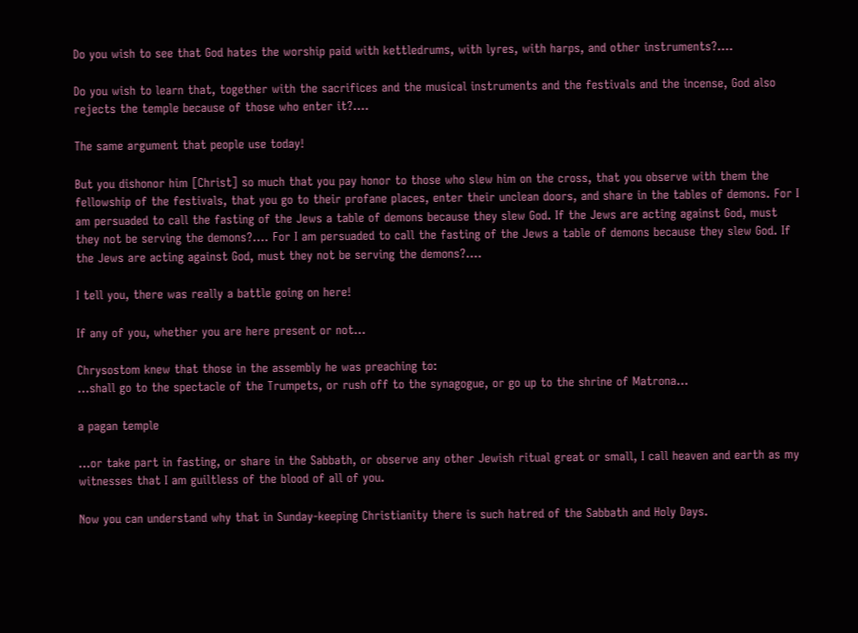Do you wish to see that God hates the worship paid with kettledrums, with lyres, with harps, and other instruments?….

Do you wish to learn that, together with the sacrifices and the musical instruments and the festivals and the incense, God also rejects the temple because of those who enter it?….

The same argument that people use today!

But you dishonor him [Christ] so much that you pay honor to those who slew him on the cross, that you observe with them the fellowship of the festivals, that you go to their profane places, enter their unclean doors, and share in the tables of demons. For I am persuaded to call the fasting of the Jews a table of demons because they slew God. If the Jews are acting against God, must they not be serving the demons?…. For I am persuaded to call the fasting of the Jews a table of demons because they slew God. If the Jews are acting against God, must they not be serving the demons?….

I tell you, there was really a battle going on here!

If any of you, whether you are here present or not…

Chrysostom knew that those in the assembly he was preaching to:
…shall go to the spectacle of the Trumpets, or rush off to the synagogue, or go up to the shrine of Matrona…

a pagan temple

…or take part in fasting, or share in the Sabbath, or observe any other Jewish ritual great or small, I call heaven and earth as my witnesses that I am guiltless of the blood of all of you.

Now you can understand why that in Sunday-keeping Christianity there is such hatred of the Sabbath and Holy Days.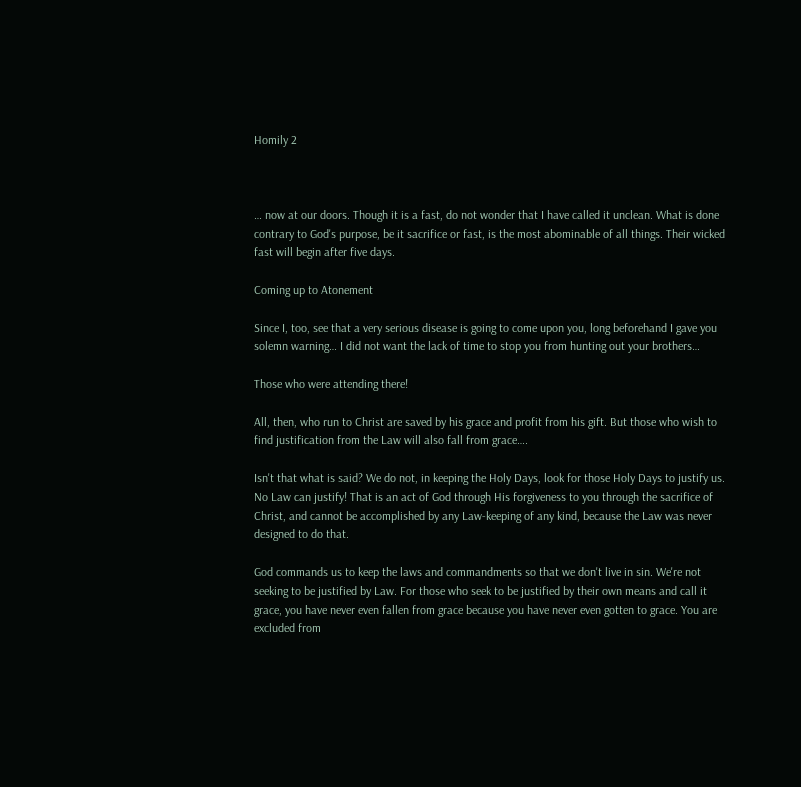Homily 2



… now at our doors. Though it is a fast, do not wonder that I have called it unclean. What is done contrary to God's purpose, be it sacrifice or fast, is the most abominable of all things. Their wicked fast will begin after five days.

Coming up to Atonement

Since I, too, see that a very serious disease is going to come upon you, long beforehand I gave you solemn warning… I did not want the lack of time to stop you from hunting out your brothers…

Those who were attending there!

All, then, who run to Christ are saved by his grace and profit from his gift. But those who wish to find justification from the Law will also fall from grace….

Isn't that what is said? We do not, in keeping the Holy Days, look for those Holy Days to justify us. No Law can justify! That is an act of God through His forgiveness to you through the sacrifice of Christ, and cannot be accomplished by any Law-keeping of any kind, because the Law was never designed to do that.

God commands us to keep the laws and commandments so that we don't live in sin. We're not seeking to be justified by Law. For those who seek to be justified by their own means and call it grace, you have never even fallen from grace because you have never even gotten to grace. You are excluded from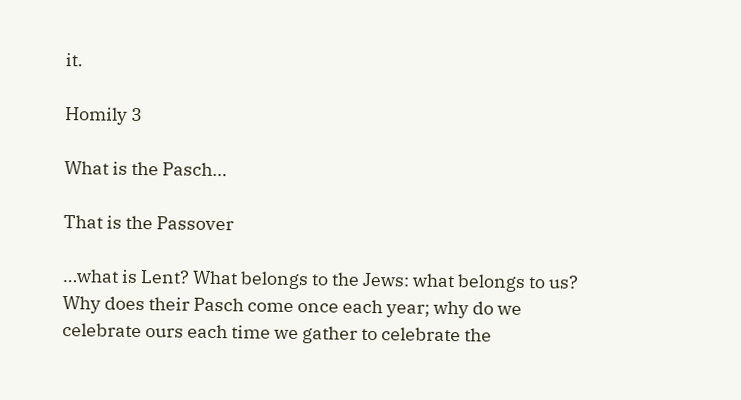it.

Homily 3

What is the Pasch…

That is the Passover

…what is Lent? What belongs to the Jews: what belongs to us? Why does their Pasch come once each year; why do we celebrate ours each time we gather to celebrate the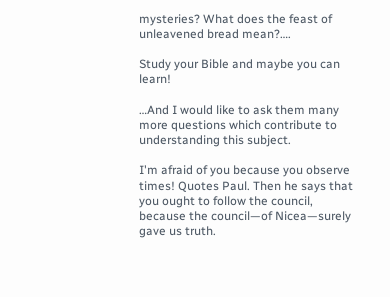mysteries? What does the feast of unleavened bread mean?….

Study your Bible and maybe you can learn!

…And I would like to ask them many more questions which contribute to understanding this subject.

I'm afraid of you because you observe times! Quotes Paul. Then he says that you ought to follow the council, because the council—of Nicea—surely gave us truth.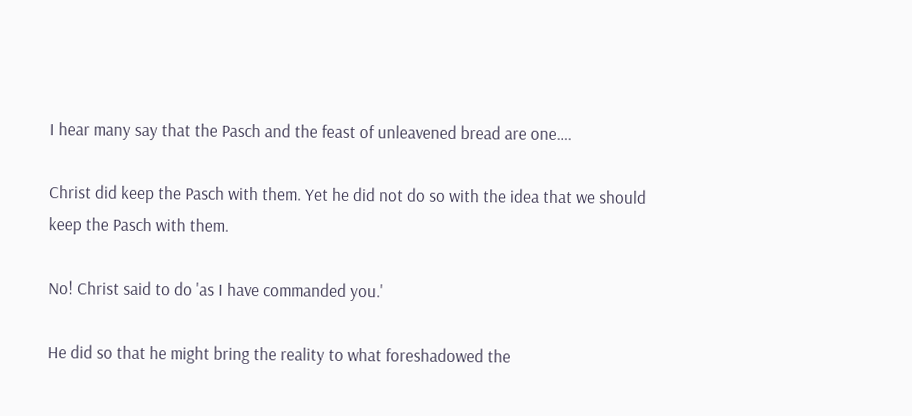I hear many say that the Pasch and the feast of unleavened bread are one….

Christ did keep the Pasch with them. Yet he did not do so with the idea that we should keep the Pasch with them.

No! Christ said to do 'as I have commanded you.'

He did so that he might bring the reality to what foreshadowed the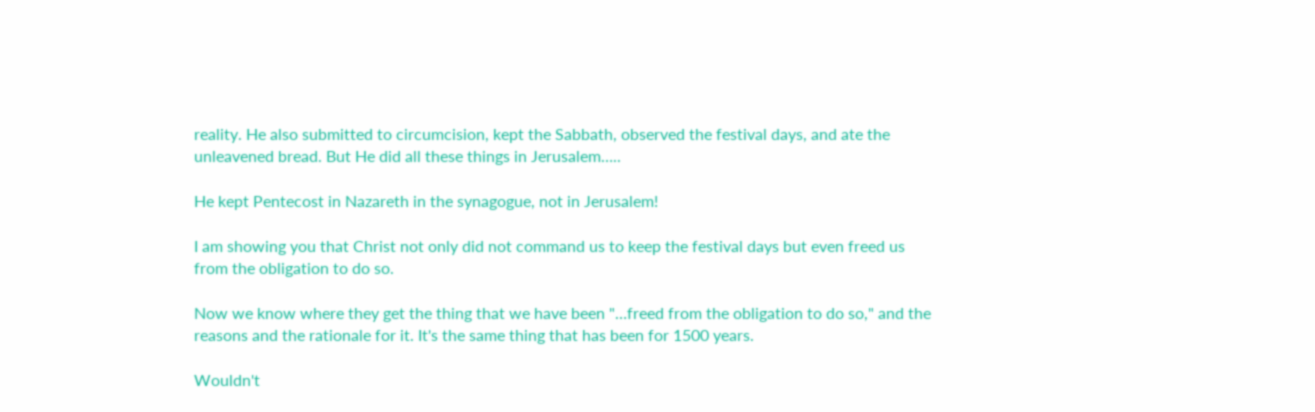reality. He also submitted to circumcision, kept the Sabbath, observed the festival days, and ate the unleavened bread. But He did all these things in Jerusalem…..

He kept Pentecost in Nazareth in the synagogue, not in Jerusalem!

I am showing you that Christ not only did not command us to keep the festival days but even freed us from the obligation to do so.

Now we know where they get the thing that we have been "…freed from the obligation to do so," and the reasons and the rationale for it. It's the same thing that has been for 1500 years.

Wouldn't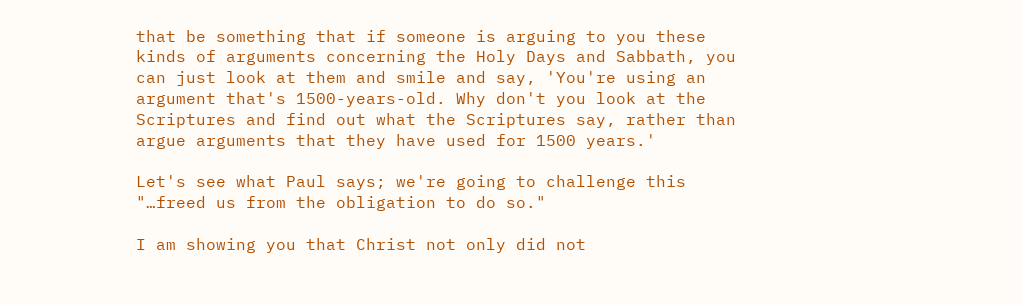that be something that if someone is arguing to you these kinds of arguments concerning the Holy Days and Sabbath, you can just look at them and smile and say, 'You're using an argument that's 1500-years-old. Why don't you look at the Scriptures and find out what the Scriptures say, rather than argue arguments that they have used for 1500 years.'

Let's see what Paul says; we're going to challenge this "…freed us from the obligation to do so."

I am showing you that Christ not only did not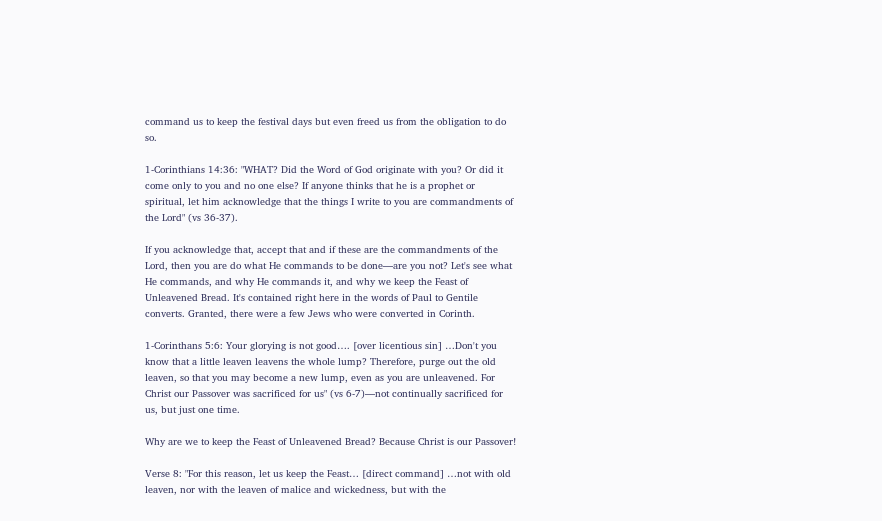command us to keep the festival days but even freed us from the obligation to do so.

1-Corinthians 14:36: "WHAT? Did the Word of God originate with you? Or did it come only to you and no one else? If anyone thinks that he is a prophet or spiritual, let him acknowledge that the things I write to you are commandments of the Lord" (vs 36-37).

If you acknowledge that, accept that and if these are the commandments of the Lord, then you are do what He commands to be done—are you not? Let's see what He commands, and why He commands it, and why we keep the Feast of Unleavened Bread. It's contained right here in the words of Paul to Gentile converts. Granted, there were a few Jews who were converted in Corinth.

1-Corinthans 5:6: Your glorying is not good…. [over licentious sin] …Don't you know that a little leaven leavens the whole lump? Therefore, purge out the old leaven, so that you may become a new lump, even as you are unleavened. For Christ our Passover was sacrificed for us" (vs 6-7)—not continually sacrificed for us, but just one time.

Why are we to keep the Feast of Unleavened Bread? Because Christ is our Passover!

Verse 8: "For this reason, let us keep the Feast… [direct command] …not with old leaven, nor with the leaven of malice and wickedness, but with the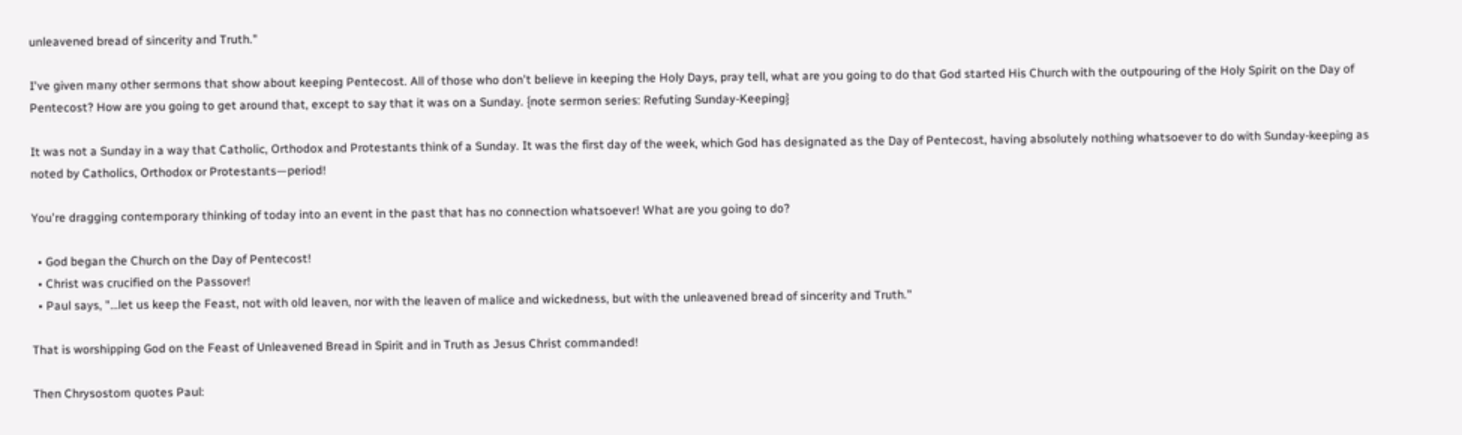unleavened bread of sincerity and Truth."

I've given many other sermons that show about keeping Pentecost. All of those who don't believe in keeping the Holy Days, pray tell, what are you going to do that God started His Church with the outpouring of the Holy Spirit on the Day of Pentecost? How are you going to get around that, except to say that it was on a Sunday. {note sermon series: Refuting Sunday-Keeping}

It was not a Sunday in a way that Catholic, Orthodox and Protestants think of a Sunday. It was the first day of the week, which God has designated as the Day of Pentecost, having absolutely nothing whatsoever to do with Sunday-keeping as noted by Catholics, Orthodox or Protestants—period!

You're dragging contemporary thinking of today into an event in the past that has no connection whatsoever! What are you going to do?

  • God began the Church on the Day of Pentecost!
  • Christ was crucified on the Passover!
  • Paul says, "…let us keep the Feast, not with old leaven, nor with the leaven of malice and wickedness, but with the unleavened bread of sincerity and Truth."

That is worshipping God on the Feast of Unleavened Bread in Spirit and in Truth as Jesus Christ commanded!

Then Chrysostom quotes Paul: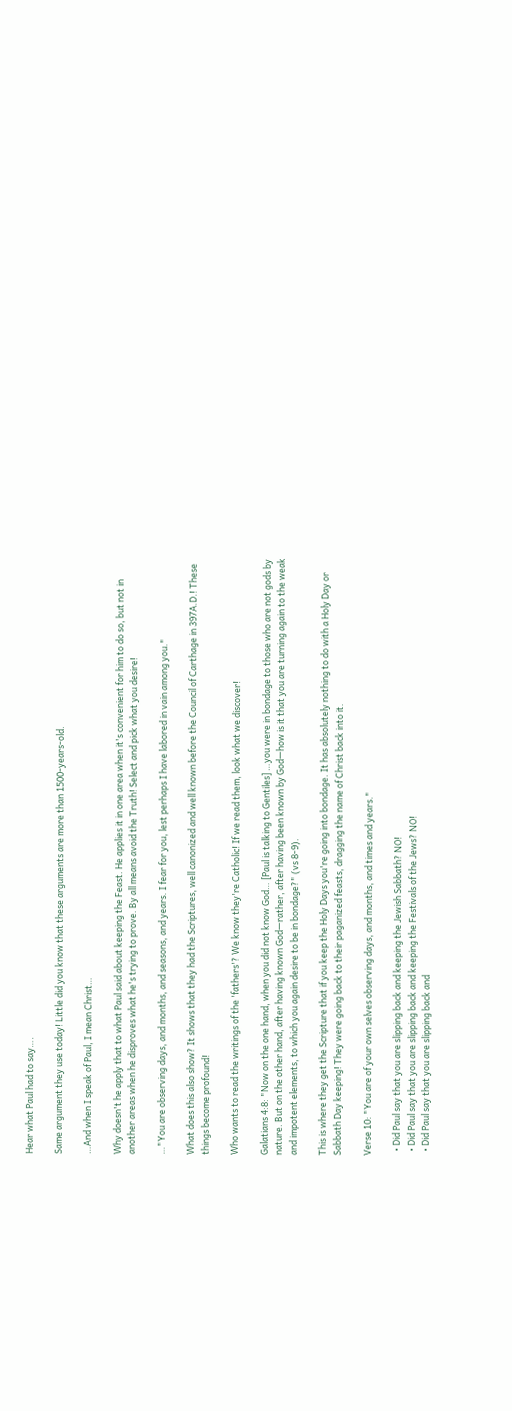Hear what Paul had to say….

Same argument they use today! Little did you know that these arguments are more than 1500-years-old.

…And when I speak of Paul, I mean Christ…

Why doesn't he apply that to what Paul said about keeping the Feast. He applies it in one area when it's convenient for him to do so, but not in another areas when he disproves what he's trying to prove. By all means avoid the Truth! Select and pick what you desire!

…"You are observing days, and months, and seasons, and years. I fear for you, lest perhaps I have labored in vain among you."

What does this also show? It shows that they had the Scriptures, well canonized and well known before the Council of Carthage in 397A.D.! These things become profound!

Who wants to read the writings of the 'fathers'? We know they're Catholic! If we read them, look what we discover!

Galatians 4:8: "Now on the one hand, when you did not know God… [Paul is talking to Gentiles] …you were in bondage to those who are not gods by nature. But on the other hand, after having known God—rather, after having been known by God—how is it that you are turning again to the weak and impotent elements, to which you again desire to be in bondage?" (vs 8-9).

This is where they get the Scripture that if you keep the Holy Days you're going into bondage. It has absolutely nothing to do with a Holy Day or Sabbath Day keeping! They were going back to their paganized feasts, dragging the name of Christ back into it.

Verse 10: "You are of your own selves observing days, and months, and times and years."

  • Did Paul say that you are slipping back and keeping the Jewish Sabbath? NO!
  • Did Paul say that you are slipping back and keeping the Festivals of the Jews? NO!
  • Did Paul say that you are slipping back and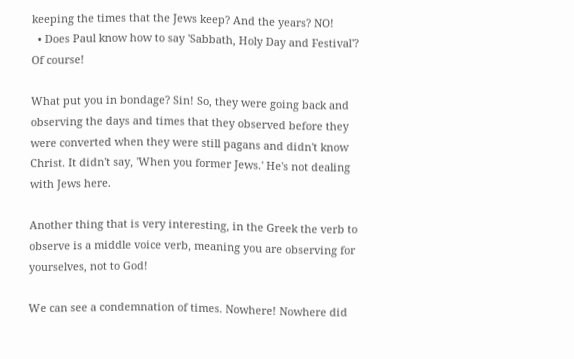keeping the times that the Jews keep? And the years? NO!
  • Does Paul know how to say 'Sabbath, Holy Day and Festival'? Of course!

What put you in bondage? Sin! So, they were going back and observing the days and times that they observed before they were converted when they were still pagans and didn't know Christ. It didn't say, 'When you former Jews.' He's not dealing with Jews here.

Another thing that is very interesting, in the Greek the verb to observe is a middle voice verb, meaning you are observing for yourselves, not to God!

We can see a condemnation of times. Nowhere! Nowhere did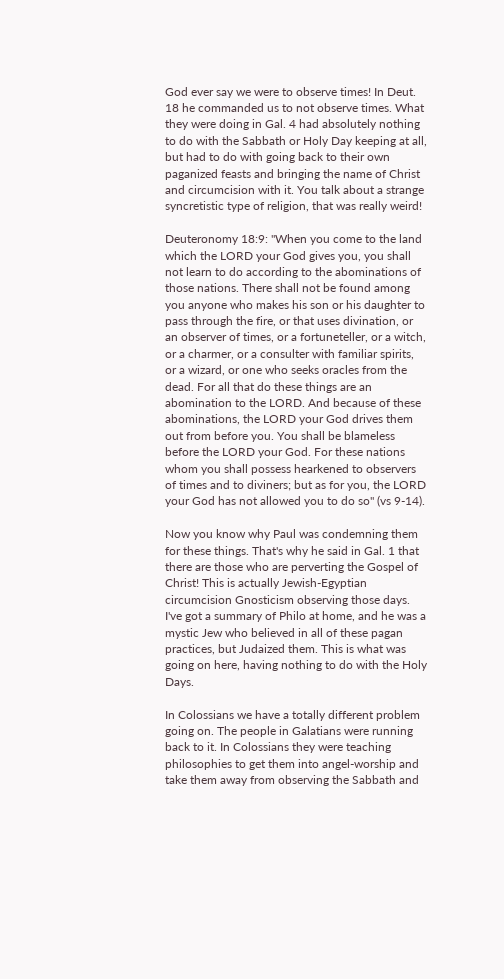God ever say we were to observe times! In Deut. 18 he commanded us to not observe times. What they were doing in Gal. 4 had absolutely nothing to do with the Sabbath or Holy Day keeping at all, but had to do with going back to their own paganized feasts and bringing the name of Christ and circumcision with it. You talk about a strange syncretistic type of religion, that was really weird!

Deuteronomy 18:9: "When you come to the land which the LORD your God gives you, you shall not learn to do according to the abominations of those nations. There shall not be found among you anyone who makes his son or his daughter to pass through the fire, or that uses divination, or an observer of times, or a fortuneteller, or a witch, or a charmer, or a consulter with familiar spirits, or a wizard, or one who seeks oracles from the dead. For all that do these things are an abomination to the LORD. And because of these abominations, the LORD your God drives them out from before you. You shall be blameless before the LORD your God. For these nations whom you shall possess hearkened to observers of times and to diviners; but as for you, the LORD your God has not allowed you to do so" (vs 9-14).

Now you know why Paul was condemning them for these things. That's why he said in Gal. 1 that there are those who are perverting the Gospel of Christ! This is actually Jewish-Egyptian circumcision Gnosticism observing those days. I've got a summary of Philo at home, and he was a mystic Jew who believed in all of these pagan practices, but Judaized them. This is what was going on here, having nothing to do with the Holy Days.

In Colossians we have a totally different problem going on. The people in Galatians were running back to it. In Colossians they were teaching philosophies to get them into angel-worship and take them away from observing the Sabbath and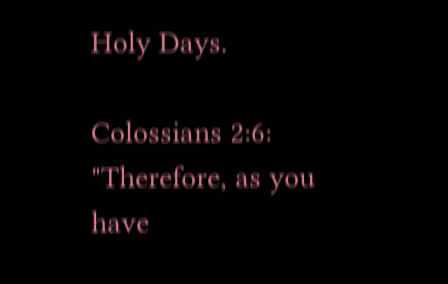Holy Days.

Colossians 2:6: "Therefore, as you have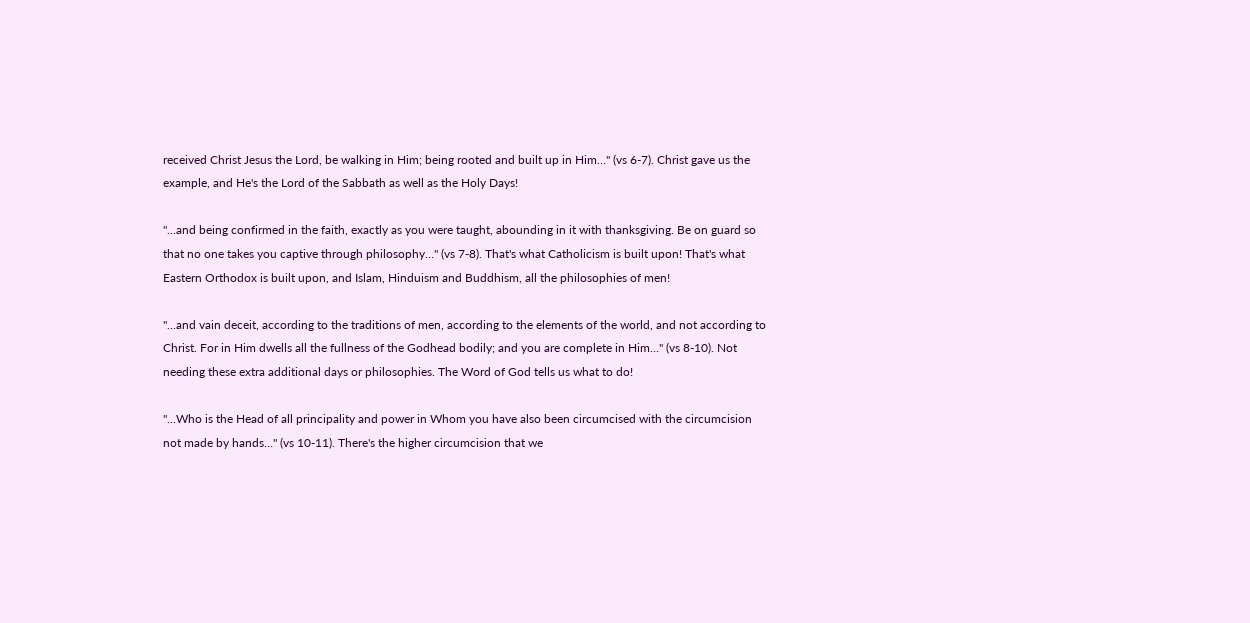received Christ Jesus the Lord, be walking in Him; being rooted and built up in Him…" (vs 6-7). Christ gave us the example, and He's the Lord of the Sabbath as well as the Holy Days!

"…and being confirmed in the faith, exactly as you were taught, abounding in it with thanksgiving. Be on guard so that no one takes you captive through philosophy…" (vs 7-8). That's what Catholicism is built upon! That's what Eastern Orthodox is built upon, and Islam, Hinduism and Buddhism, all the philosophies of men!

"…and vain deceit, according to the traditions of men, according to the elements of the world, and not according to Christ. For in Him dwells all the fullness of the Godhead bodily; and you are complete in Him…" (vs 8-10). Not needing these extra additional days or philosophies. The Word of God tells us what to do!

"…Who is the Head of all principality and power in Whom you have also been circumcised with the circumcision not made by hands…" (vs 10-11). There's the higher circumcision that we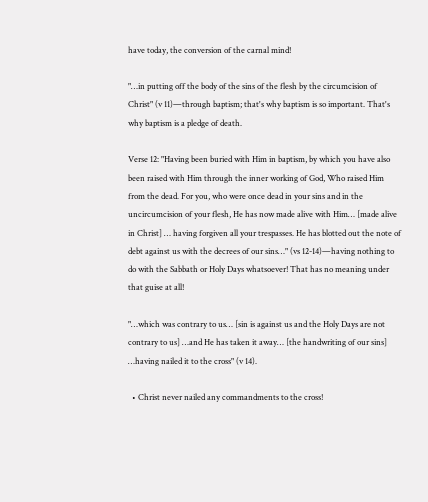have today, the conversion of the carnal mind!

"…in putting off the body of the sins of the flesh by the circumcision of Christ" (v 11)—through baptism; that's why baptism is so important. That's why baptism is a pledge of death.

Verse 12: "Having been buried with Him in baptism, by which you have also been raised with Him through the inner working of God, Who raised Him from the dead. For you, who were once dead in your sins and in the uncircumcision of your flesh, He has now made alive with Him… [made alive in Christ] … having forgiven all your trespasses. He has blotted out the note of debt against us with the decrees of our sins…" (vs 12-14)—having nothing to do with the Sabbath or Holy Days whatsoever! That has no meaning under that guise at all!

"…which was contrary to us… [sin is against us and the Holy Days are not contrary to us] …and He has taken it away… [the handwriting of our sins] …having nailed it to the cross" (v 14).

  • Christ never nailed any commandments to the cross!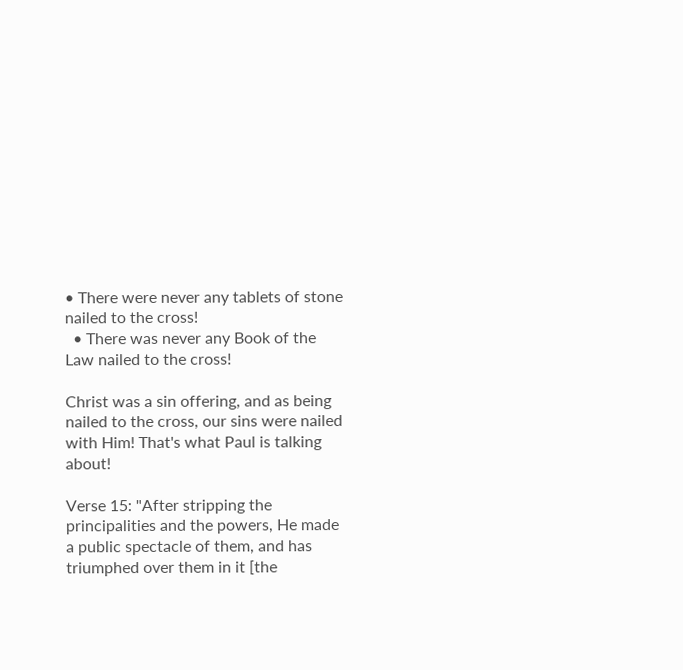• There were never any tablets of stone nailed to the cross!
  • There was never any Book of the Law nailed to the cross!

Christ was a sin offering, and as being nailed to the cross, our sins were nailed with Him! That's what Paul is talking about!

Verse 15: "After stripping the principalities and the powers, He made a public spectacle of them, and has triumphed over them in it [the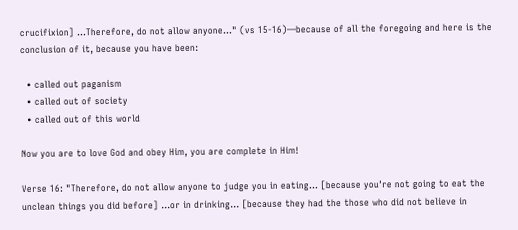crucifixion] …Therefore, do not allow anyone…" (vs 15-16)—because of all the foregoing and here is the conclusion of it, because you have been:

  • called out paganism
  • called out of society
  • called out of this world

Now you are to love God and obey Him, you are complete in Him!

Verse 16: "Therefore, do not allow anyone to judge you in eating… [because you're not going to eat the unclean things you did before] …or in drinking… [because they had the those who did not believe in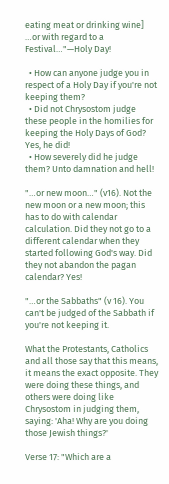eating meat or drinking wine] …or with regard to a Festival…"—Holy Day!

  • How can anyone judge you in respect of a Holy Day if you're not keeping them?
  • Did not Chrysostom judge these people in the homilies for keeping the Holy Days of God? Yes, he did!
  • How severely did he judge them? Unto damnation and hell!

"…or new moon…" (v16). Not the new moon or a new moon; this has to do with calendar calculation. Did they not go to a different calendar when they started following God's way. Did they not abandon the pagan calendar? Yes!

"…or the Sabbaths" (v 16). You can't be judged of the Sabbath if you're not keeping it.

What the Protestants, Catholics and all those say that this means, it means the exact opposite. They were doing these things, and others were doing like Chrysostom in judging them, saying: 'Aha! Why are you doing those Jewish things?'

Verse 17: "Which are a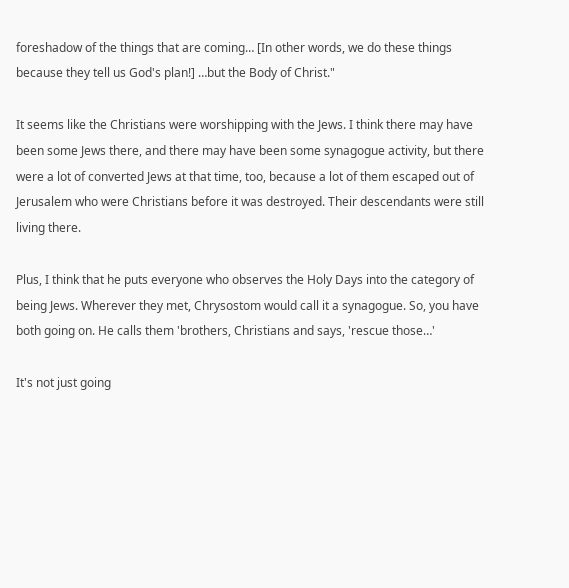foreshadow of the things that are coming… [In other words, we do these things because they tell us God's plan!] …but the Body of Christ."

It seems like the Christians were worshipping with the Jews. I think there may have been some Jews there, and there may have been some synagogue activity, but there were a lot of converted Jews at that time, too, because a lot of them escaped out of Jerusalem who were Christians before it was destroyed. Their descendants were still living there.

Plus, I think that he puts everyone who observes the Holy Days into the category of being Jews. Wherever they met, Chrysostom would call it a synagogue. So, you have both going on. He calls them 'brothers, Christians and says, 'rescue those…'

It's not just going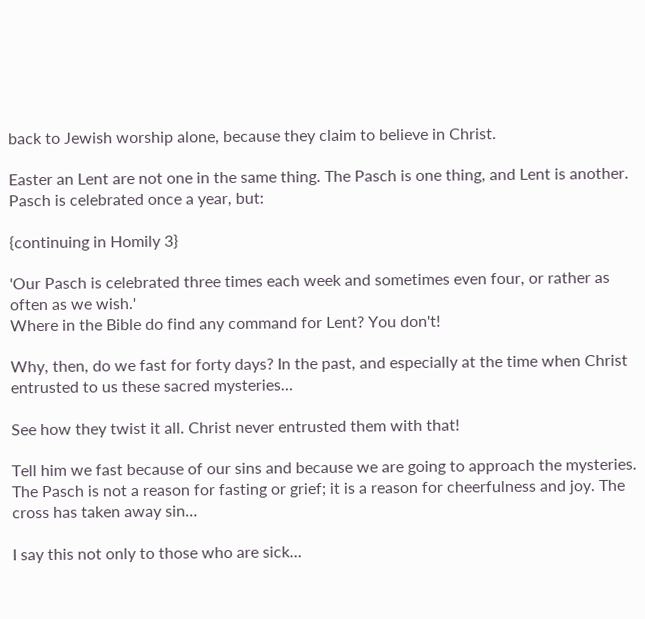back to Jewish worship alone, because they claim to believe in Christ.

Easter an Lent are not one in the same thing. The Pasch is one thing, and Lent is another. Pasch is celebrated once a year, but:

{continuing in Homily 3}

'Our Pasch is celebrated three times each week and sometimes even four, or rather as often as we wish.'
Where in the Bible do find any command for Lent? You don't!

Why, then, do we fast for forty days? In the past, and especially at the time when Christ entrusted to us these sacred mysteries…

See how they twist it all. Christ never entrusted them with that!

Tell him we fast because of our sins and because we are going to approach the mysteries. The Pasch is not a reason for fasting or grief; it is a reason for cheerfulness and joy. The cross has taken away sin…

I say this not only to those who are sick…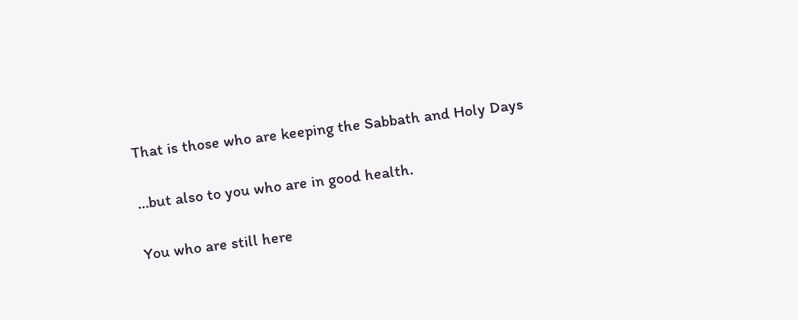That is those who are keeping the Sabbath and Holy Days

…but also to you who are in good health.

You who are still here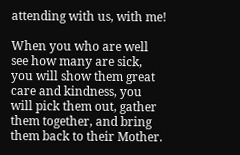attending with us, with me!

When you who are well see how many are sick, you will show them great care and kindness, you will pick them out, gather them together, and bring them back to their Mother.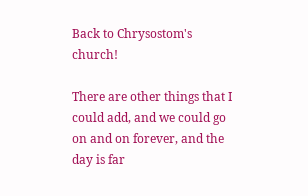Back to Chrysostom's church!

There are other things that I could add, and we could go on and on forever, and the day is far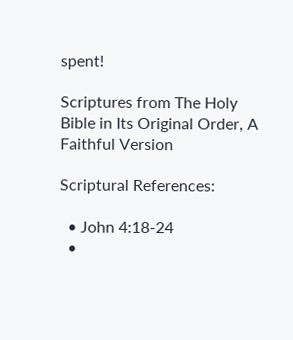spent!

Scriptures from The Holy Bible in Its Original Order, A Faithful Version

Scriptural References:

  • John 4:18-24
  •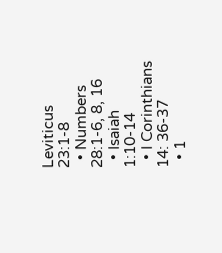Leviticus 23:1-8
  • Numbers 28:1-6, 8, 16
  • Isaiah 1:10-14
  • I Corinthians 14: 36-37
  • 1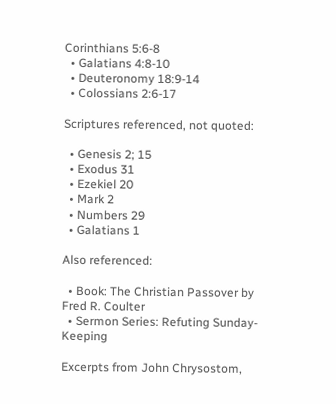Corinthians 5:6-8
  • Galatians 4:8-10
  • Deuteronomy 18:9-14
  • Colossians 2:6-17

Scriptures referenced, not quoted:

  • Genesis 2; 15
  • Exodus 31
  • Ezekiel 20
  • Mark 2
  • Numbers 29
  • Galatians 1

Also referenced:

  • Book: The Christian Passover by Fred R. Coulter
  • Sermon Series: Refuting Sunday-Keeping

Excerpts from John Chrysostom,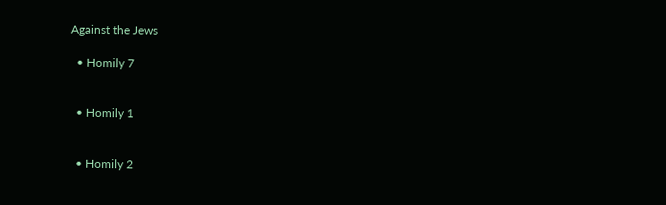Against the Jews

  • Homily 7


  • Homily 1


  • Homily 2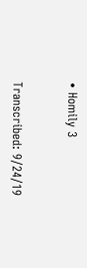• Homily 3


Transcribed: 9/24/19